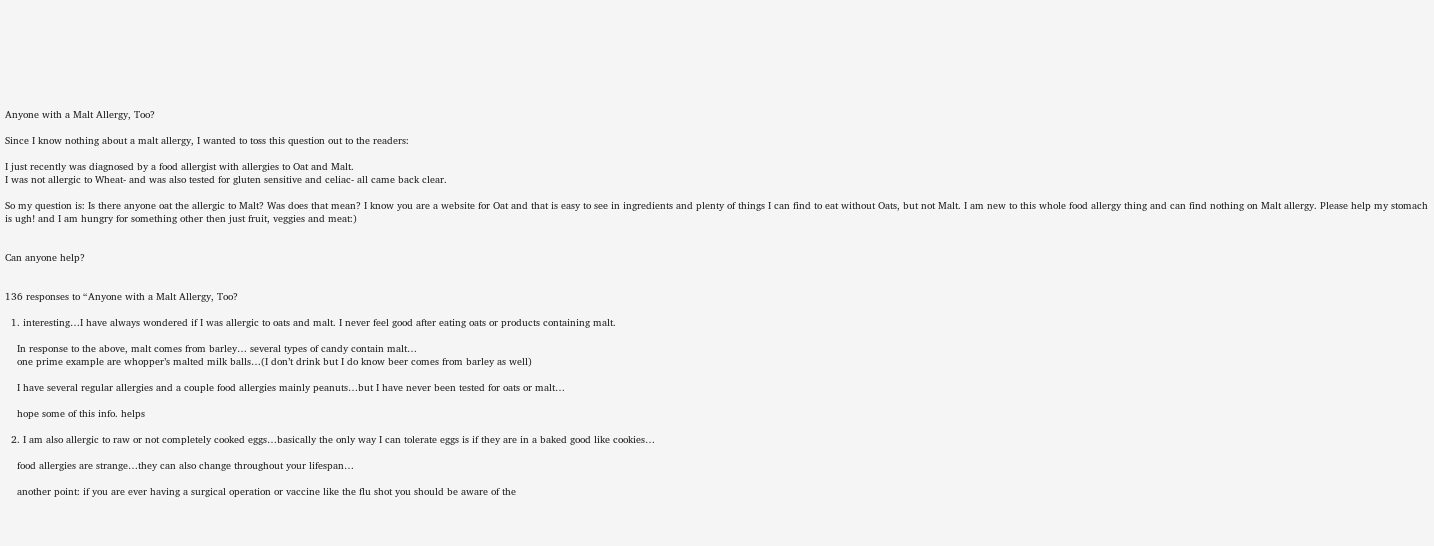Anyone with a Malt Allergy, Too?

Since I know nothing about a malt allergy, I wanted to toss this question out to the readers:

I just recently was diagnosed by a food allergist with allergies to Oat and Malt.
I was not allergic to Wheat- and was also tested for gluten sensitive and celiac- all came back clear.

So my question is: Is there anyone oat the allergic to Malt? Was does that mean? I know you are a website for Oat and that is easy to see in ingredients and plenty of things I can find to eat without Oats, but not Malt. I am new to this whole food allergy thing and can find nothing on Malt allergy. Please help my stomach is ugh! and I am hungry for something other then just fruit, veggies and meat:)


Can anyone help?


136 responses to “Anyone with a Malt Allergy, Too?

  1. interesting…I have always wondered if I was allergic to oats and malt. I never feel good after eating oats or products containing malt.

    In response to the above, malt comes from barley… several types of candy contain malt…
    one prime example are whopper’s malted milk balls…(I don’t drink but I do know beer comes from barley as well)

    I have several regular allergies and a couple food allergies mainly peanuts…but I have never been tested for oats or malt…

    hope some of this info. helps

  2. I am also allergic to raw or not completely cooked eggs…basically the only way I can tolerate eggs is if they are in a baked good like cookies…

    food allergies are strange…they can also change throughout your lifespan…

    another point: if you are ever having a surgical operation or vaccine like the flu shot you should be aware of the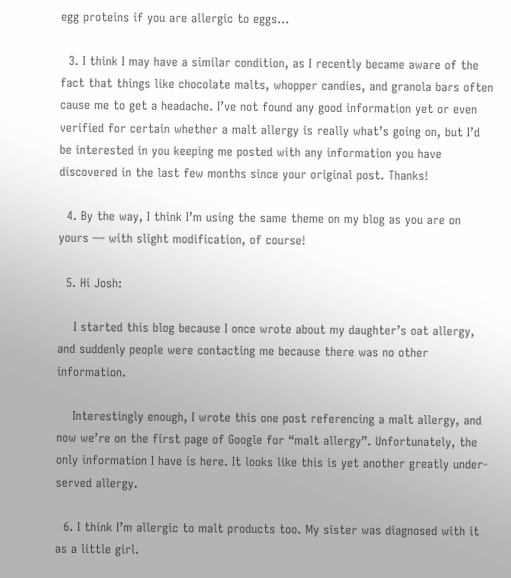egg proteins if you are allergic to eggs…

  3. I think I may have a similar condition, as I recently became aware of the fact that things like chocolate malts, whopper candies, and granola bars often cause me to get a headache. I’ve not found any good information yet or even verified for certain whether a malt allergy is really what’s going on, but I’d be interested in you keeping me posted with any information you have discovered in the last few months since your original post. Thanks!

  4. By the way, I think I’m using the same theme on my blog as you are on yours — with slight modification, of course!

  5. Hi Josh:

    I started this blog because I once wrote about my daughter’s oat allergy, and suddenly people were contacting me because there was no other information.

    Interestingly enough, I wrote this one post referencing a malt allergy, and now we’re on the first page of Google for “malt allergy”. Unfortunately, the only information I have is here. It looks like this is yet another greatly under-served allergy.

  6. I think I’m allergic to malt products too. My sister was diagnosed with it as a little girl.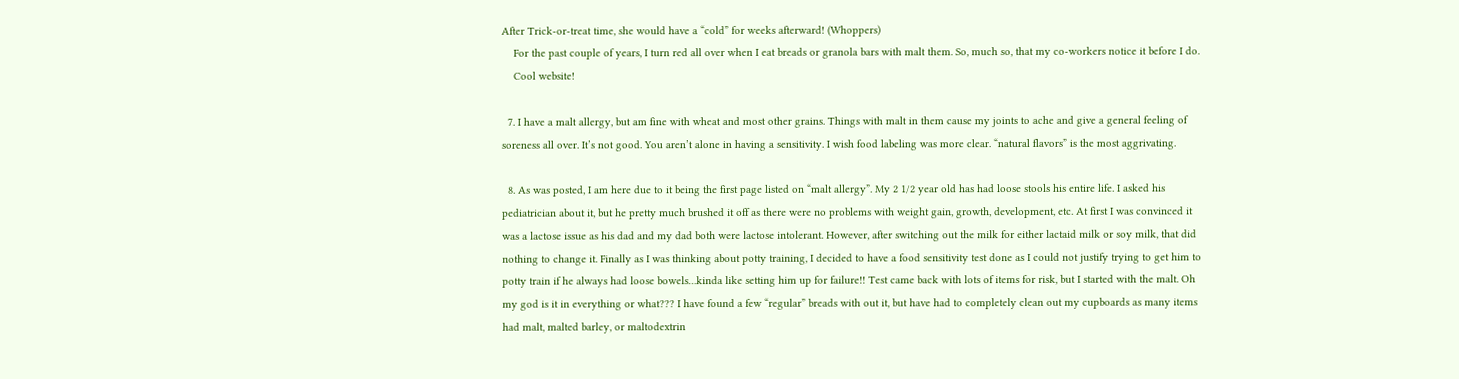After Trick-or-treat time, she would have a “cold” for weeks afterward! (Whoppers)
    For the past couple of years, I turn red all over when I eat breads or granola bars with malt them. So, much so, that my co-workers notice it before I do.
    Cool website!

  7. I have a malt allergy, but am fine with wheat and most other grains. Things with malt in them cause my joints to ache and give a general feeling of soreness all over. It’s not good. You aren’t alone in having a sensitivity. I wish food labeling was more clear. “natural flavors” is the most aggrivating.

  8. As was posted, I am here due to it being the first page listed on “malt allergy”. My 2 1/2 year old has had loose stools his entire life. I asked his pediatrician about it, but he pretty much brushed it off as there were no problems with weight gain, growth, development, etc. At first I was convinced it was a lactose issue as his dad and my dad both were lactose intolerant. However, after switching out the milk for either lactaid milk or soy milk, that did nothing to change it. Finally as I was thinking about potty training, I decided to have a food sensitivity test done as I could not justify trying to get him to potty train if he always had loose bowels…kinda like setting him up for failure!! Test came back with lots of items for risk, but I started with the malt. Oh my god is it in everything or what??? I have found a few “regular” breads with out it, but have had to completely clean out my cupboards as many items had malt, malted barley, or maltodextrin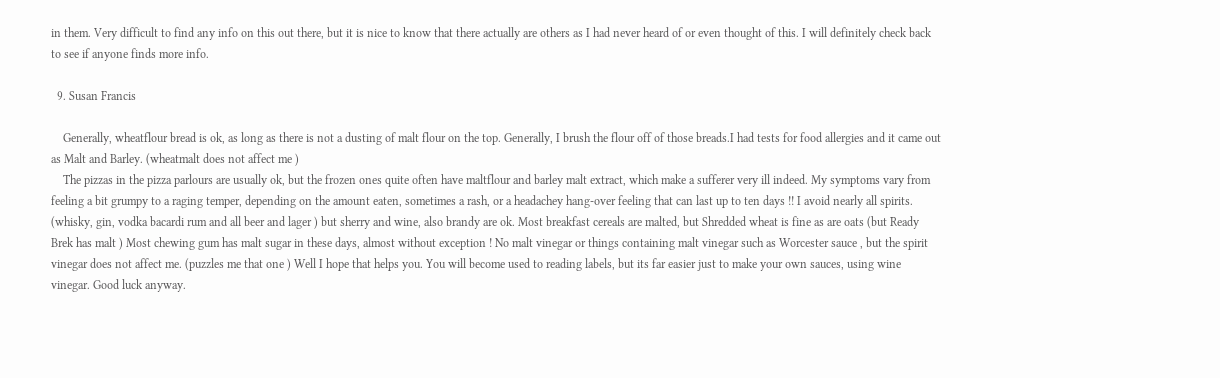in them. Very difficult to find any info on this out there, but it is nice to know that there actually are others as I had never heard of or even thought of this. I will definitely check back to see if anyone finds more info.

  9. Susan Francis

    Generally, wheatflour bread is ok, as long as there is not a dusting of malt flour on the top. Generally, I brush the flour off of those breads.I had tests for food allergies and it came out as Malt and Barley. (wheatmalt does not affect me )
    The pizzas in the pizza parlours are usually ok, but the frozen ones quite often have maltflour and barley malt extract, which make a sufferer very ill indeed. My symptoms vary from feeling a bit grumpy to a raging temper, depending on the amount eaten, sometimes a rash, or a headachey hang-over feeling that can last up to ten days !! I avoid nearly all spirits. (whisky, gin, vodka bacardi rum and all beer and lager ) but sherry and wine, also brandy are ok. Most breakfast cereals are malted, but Shredded wheat is fine as are oats (but Ready Brek has malt ) Most chewing gum has malt sugar in these days, almost without exception ! No malt vinegar or things containing malt vinegar such as Worcester sauce , but the spirit vinegar does not affect me. (puzzles me that one ) Well I hope that helps you. You will become used to reading labels, but its far easier just to make your own sauces, using wine vinegar. Good luck anyway.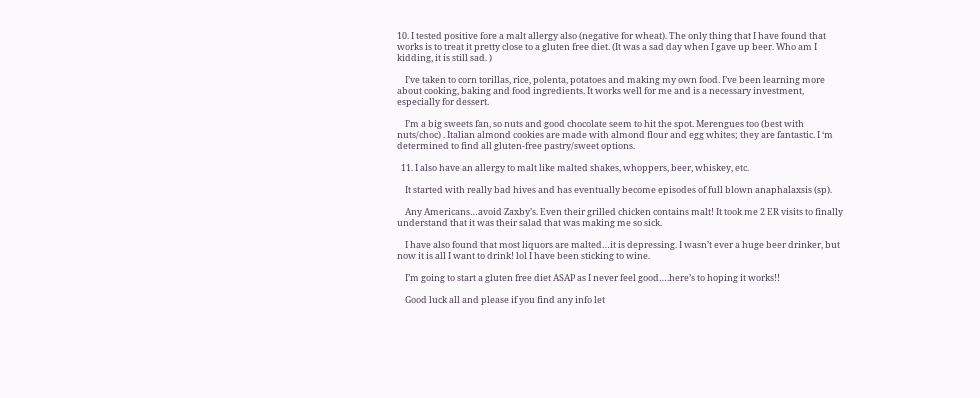10. I tested positive fore a malt allergy also (negative for wheat). The only thing that I have found that works is to treat it pretty close to a gluten free diet. (It was a sad day when I gave up beer. Who am I kidding, it is still sad. )

    I’ve taken to corn torillas, rice, polenta, potatoes and making my own food. I’ve been learning more about cooking, baking and food ingredients. It works well for me and is a necessary investment, especially for dessert.

    I’m a big sweets fan, so nuts and good chocolate seem to hit the spot. Merengues too (best with nuts/choc) . Italian almond cookies are made with almond flour and egg whites; they are fantastic. I ‘m determined to find all gluten-free pastry/sweet options.

  11. I also have an allergy to malt like malted shakes, whoppers, beer, whiskey, etc.

    It started with really bad hives and has eventually become episodes of full blown anaphalaxsis (sp).

    Any Americans…avoid Zaxby’s. Even their grilled chicken contains malt! It took me 2 ER visits to finally understand that it was their salad that was making me so sick.

    I have also found that most liquors are malted…it is depressing. I wasn’t ever a huge beer drinker, but now it is all I want to drink! lol I have been sticking to wine.

    I’m going to start a gluten free diet ASAP as I never feel good….here’s to hoping it works!!

    Good luck all and please if you find any info let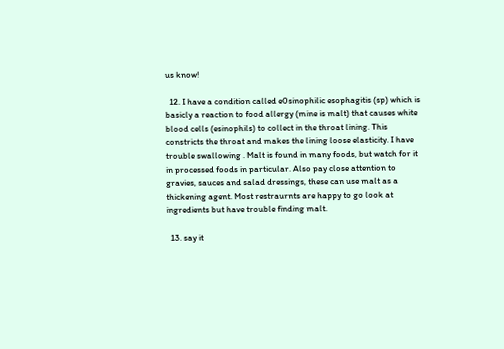us know!

  12. I have a condition called e0sinophilic esophagitis (sp) which is basicly a reaction to food allergy (mine is malt) that causes white blood cells (esinophils) to collect in the throat lining. This constricts the throat and makes the lining loose elasticity. I have trouble swallowing . Malt is found in many foods, but watch for it in processed foods in particular. Also pay close attention to gravies, sauces and salad dressings, these can use malt as a thickening agent. Most restraurnts are happy to go look at ingredients but have trouble finding malt.

  13. say it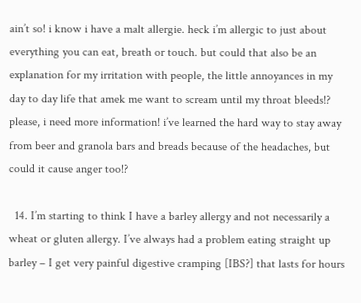ain’t so! i know i have a malt allergie. heck i’m allergic to just about everything you can eat, breath or touch. but could that also be an explanation for my irritation with people, the little annoyances in my day to day life that amek me want to scream until my throat bleeds!? please, i need more information! i’ve learned the hard way to stay away from beer and granola bars and breads because of the headaches, but could it cause anger too!?

  14. I’m starting to think I have a barley allergy and not necessarily a wheat or gluten allergy. I’ve always had a problem eating straight up barley – I get very painful digestive cramping [IBS?] that lasts for hours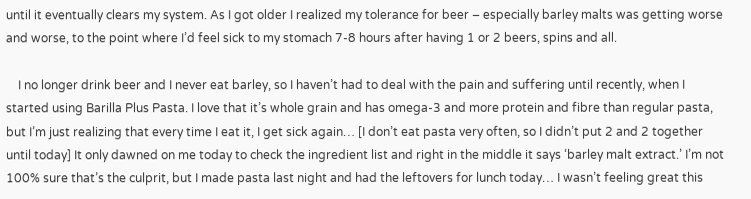until it eventually clears my system. As I got older I realized my tolerance for beer – especially barley malts was getting worse and worse, to the point where I’d feel sick to my stomach 7-8 hours after having 1 or 2 beers, spins and all.

    I no longer drink beer and I never eat barley, so I haven’t had to deal with the pain and suffering until recently, when I started using Barilla Plus Pasta. I love that it’s whole grain and has omega-3 and more protein and fibre than regular pasta, but I’m just realizing that every time I eat it, I get sick again… [I don’t eat pasta very often, so I didn’t put 2 and 2 together until today] It only dawned on me today to check the ingredient list and right in the middle it says ‘barley malt extract.’ I’m not 100% sure that’s the culprit, but I made pasta last night and had the leftovers for lunch today… I wasn’t feeling great this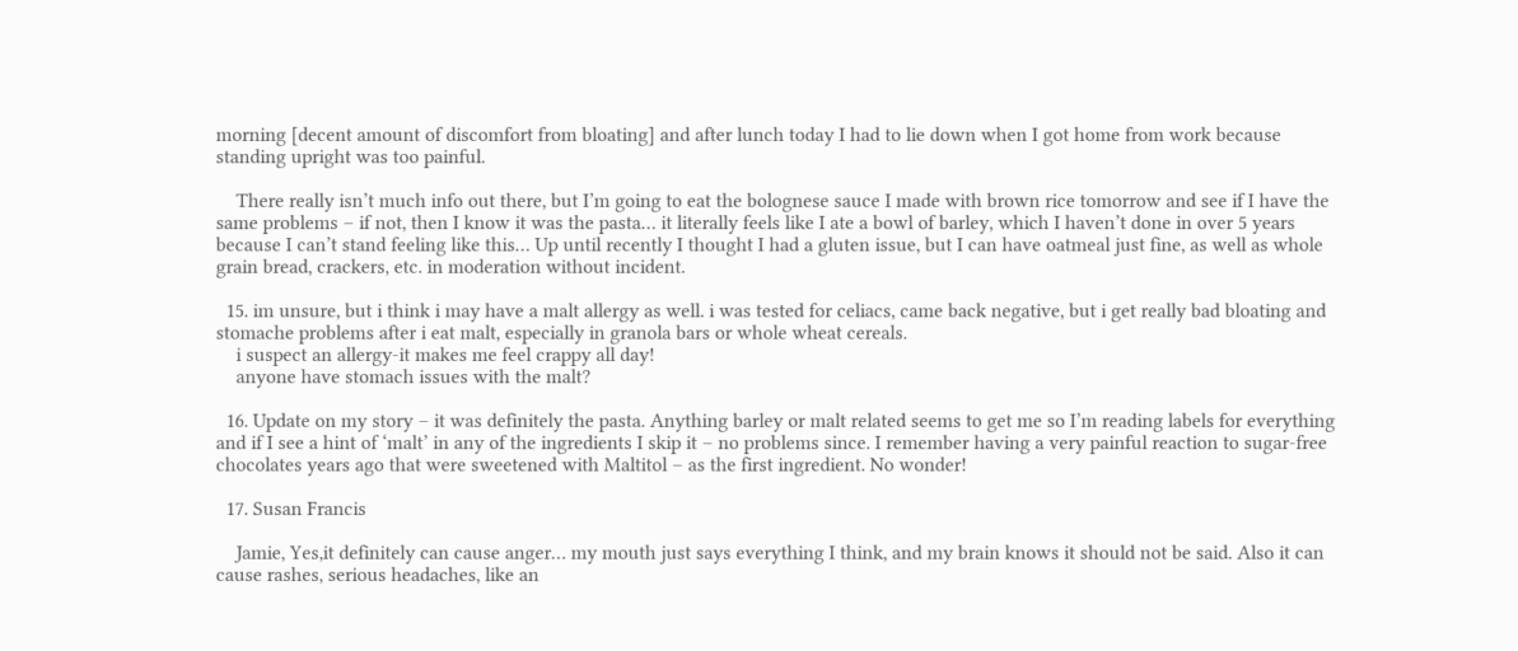morning [decent amount of discomfort from bloating] and after lunch today I had to lie down when I got home from work because standing upright was too painful.

    There really isn’t much info out there, but I’m going to eat the bolognese sauce I made with brown rice tomorrow and see if I have the same problems – if not, then I know it was the pasta… it literally feels like I ate a bowl of barley, which I haven’t done in over 5 years because I can’t stand feeling like this… Up until recently I thought I had a gluten issue, but I can have oatmeal just fine, as well as whole grain bread, crackers, etc. in moderation without incident.

  15. im unsure, but i think i may have a malt allergy as well. i was tested for celiacs, came back negative, but i get really bad bloating and stomache problems after i eat malt, especially in granola bars or whole wheat cereals.
    i suspect an allergy-it makes me feel crappy all day!
    anyone have stomach issues with the malt?

  16. Update on my story – it was definitely the pasta. Anything barley or malt related seems to get me so I’m reading labels for everything and if I see a hint of ‘malt’ in any of the ingredients I skip it – no problems since. I remember having a very painful reaction to sugar-free chocolates years ago that were sweetened with Maltitol – as the first ingredient. No wonder!

  17. Susan Francis

    Jamie, Yes,it definitely can cause anger… my mouth just says everything I think, and my brain knows it should not be said. Also it can cause rashes, serious headaches, like an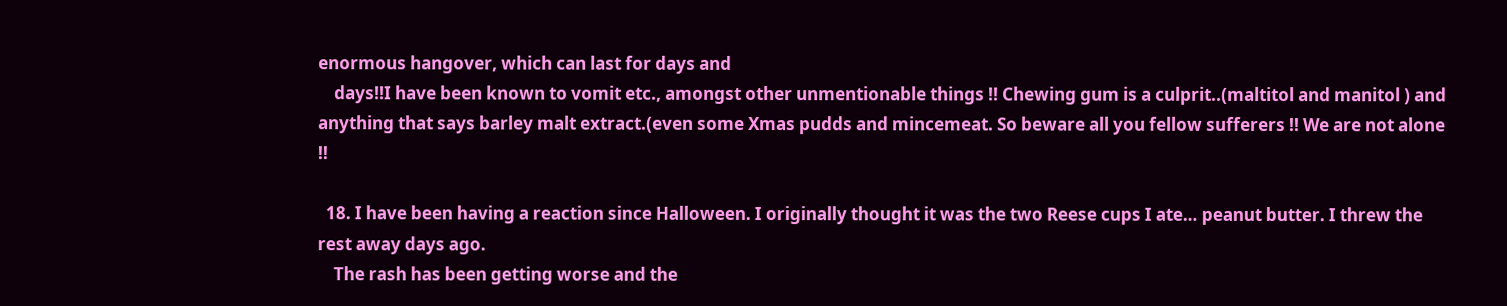enormous hangover, which can last for days and
    days!!I have been known to vomit etc., amongst other unmentionable things !! Chewing gum is a culprit..(maltitol and manitol ) and anything that says barley malt extract.(even some Xmas pudds and mincemeat. So beware all you fellow sufferers !! We are not alone !!

  18. I have been having a reaction since Halloween. I originally thought it was the two Reese cups I ate… peanut butter. I threw the rest away days ago.
    The rash has been getting worse and the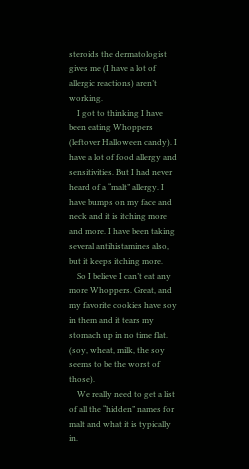steroids the dermatologist gives me (I have a lot of allergic reactions) aren’t working.
    I got to thinking I have been eating Whoppers (leftover Halloween candy). I have a lot of food allergy and sensitivities. But I had never heard of a “malt” allergy. I have bumps on my face and neck and it is itching more and more. I have been taking several antihistamines also, but it keeps itching more.
    So I believe I can’t eat any more Whoppers. Great, and my favorite cookies have soy in them and it tears my stomach up in no time flat. (soy, wheat, milk, the soy seems to be the worst of those).
    We really need to get a list of all the “hidden” names for malt and what it is typically in.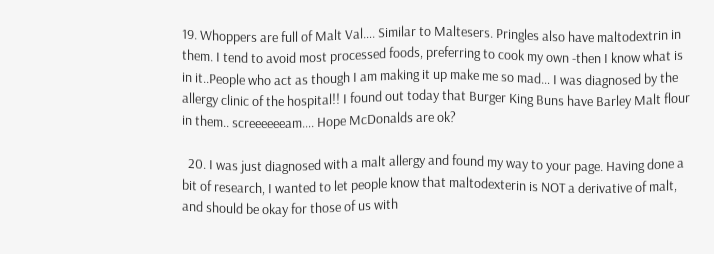19. Whoppers are full of Malt Val…. Similar to Maltesers. Pringles also have maltodextrin in them. I tend to avoid most processed foods, preferring to cook my own -then I know what is in it..People who act as though I am making it up make me so mad… I was diagnosed by the allergy clinic of the hospital!! I found out today that Burger King Buns have Barley Malt flour in them.. screeeeeeam…. Hope McDonalds are ok?

  20. I was just diagnosed with a malt allergy and found my way to your page. Having done a bit of research, I wanted to let people know that maltodexterin is NOT a derivative of malt, and should be okay for those of us with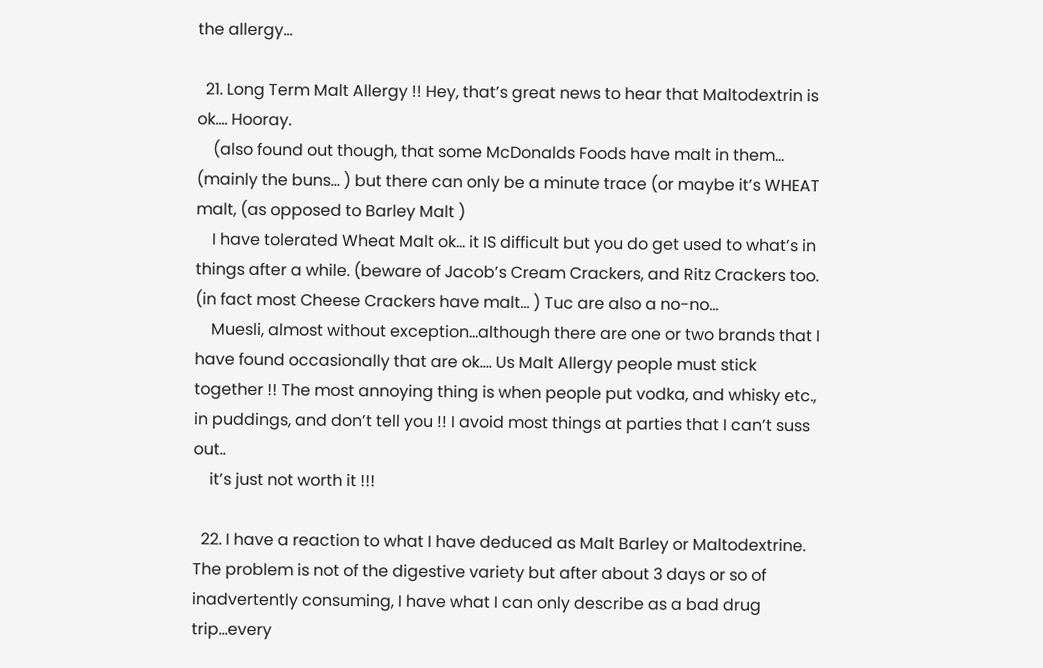the allergy…

  21. Long Term Malt Allergy !! Hey, that’s great news to hear that Maltodextrin is ok…. Hooray.
    (also found out though, that some McDonalds Foods have malt in them… (mainly the buns… ) but there can only be a minute trace (or maybe it’s WHEAT malt, (as opposed to Barley Malt )
    I have tolerated Wheat Malt ok… it IS difficult but you do get used to what’s in things after a while. (beware of Jacob’s Cream Crackers, and Ritz Crackers too. (in fact most Cheese Crackers have malt… ) Tuc are also a no-no…
    Muesli, almost without exception…although there are one or two brands that I have found occasionally that are ok…. Us Malt Allergy people must stick together !! The most annoying thing is when people put vodka, and whisky etc., in puddings, and don’t tell you !! I avoid most things at parties that I can’t suss out..
    it’s just not worth it !!!

  22. I have a reaction to what I have deduced as Malt Barley or Maltodextrine. The problem is not of the digestive variety but after about 3 days or so of inadvertently consuming, I have what I can only describe as a bad drug trip…every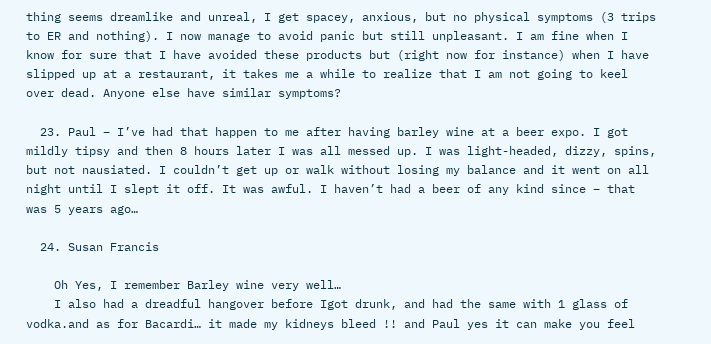thing seems dreamlike and unreal, I get spacey, anxious, but no physical symptoms (3 trips to ER and nothing). I now manage to avoid panic but still unpleasant. I am fine when I know for sure that I have avoided these products but (right now for instance) when I have slipped up at a restaurant, it takes me a while to realize that I am not going to keel over dead. Anyone else have similar symptoms?

  23. Paul – I’ve had that happen to me after having barley wine at a beer expo. I got mildly tipsy and then 8 hours later I was all messed up. I was light-headed, dizzy, spins, but not nausiated. I couldn’t get up or walk without losing my balance and it went on all night until I slept it off. It was awful. I haven’t had a beer of any kind since – that was 5 years ago…

  24. Susan Francis

    Oh Yes, I remember Barley wine very well…
    I also had a dreadful hangover before Igot drunk, and had the same with 1 glass of vodka.and as for Bacardi… it made my kidneys bleed !! and Paul yes it can make you feel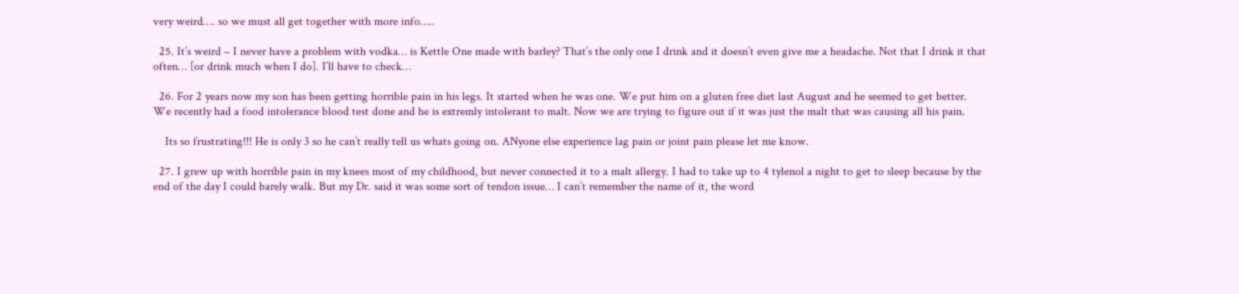very weird…. so we must all get together with more info…..

  25. It’s weird – I never have a problem with vodka… is Kettle One made with barley? That’s the only one I drink and it doesn’t even give me a headache. Not that I drink it that often… [or drink much when I do]. I’ll have to check…

  26. For 2 years now my son has been getting horrible pain in his legs. It started when he was one. We put him on a gluten free diet last August and he seemed to get better. We recently had a food intolerance blood test done and he is extremly intolerant to malt. Now we are trying to figure out if it was just the malt that was causing all his pain.

    Its so frustrating!!! He is only 3 so he can’t really tell us whats going on. ANyone else experience lag pain or joint pain please let me know.

  27. I grew up with horrible pain in my knees most of my childhood, but never connected it to a malt allergy. I had to take up to 4 tylenol a night to get to sleep because by the end of the day I could barely walk. But my Dr. said it was some sort of tendon issue… I can’t remember the name of it, the word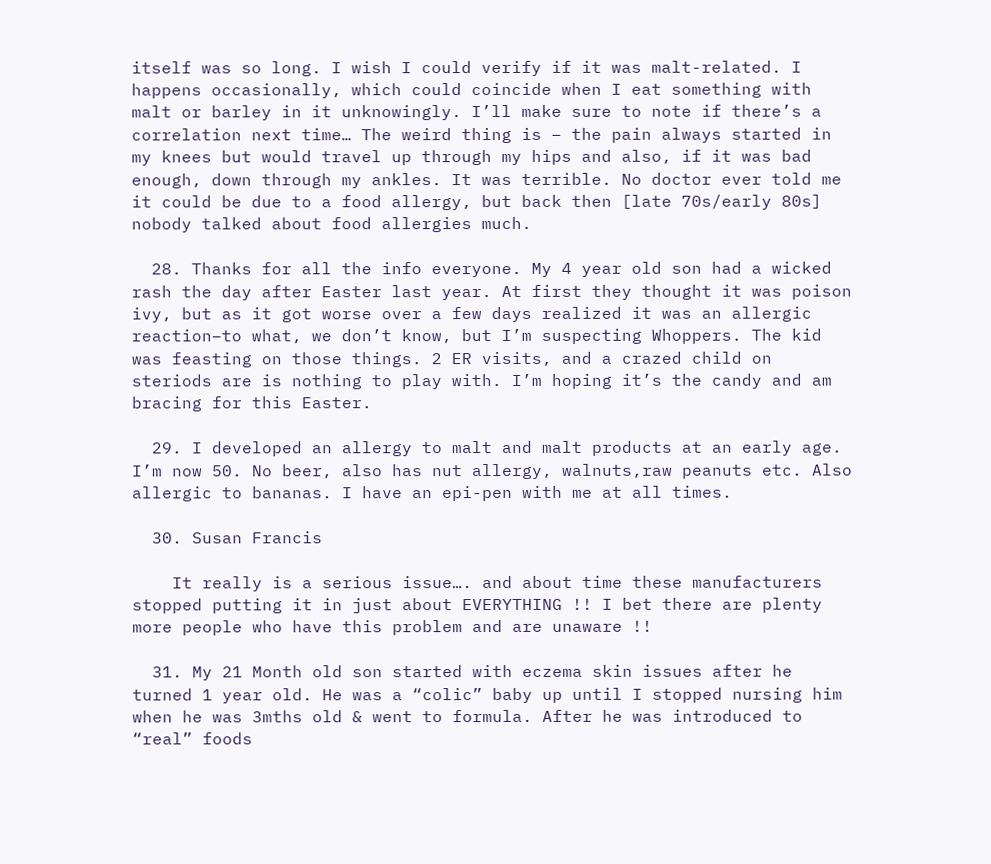itself was so long. I wish I could verify if it was malt-related. I happens occasionally, which could coincide when I eat something with malt or barley in it unknowingly. I’ll make sure to note if there’s a correlation next time… The weird thing is – the pain always started in my knees but would travel up through my hips and also, if it was bad enough, down through my ankles. It was terrible. No doctor ever told me it could be due to a food allergy, but back then [late 70s/early 80s] nobody talked about food allergies much.

  28. Thanks for all the info everyone. My 4 year old son had a wicked rash the day after Easter last year. At first they thought it was poison ivy, but as it got worse over a few days realized it was an allergic reaction–to what, we don’t know, but I’m suspecting Whoppers. The kid was feasting on those things. 2 ER visits, and a crazed child on steriods are is nothing to play with. I’m hoping it’s the candy and am bracing for this Easter.

  29. I developed an allergy to malt and malt products at an early age. I’m now 50. No beer, also has nut allergy, walnuts,raw peanuts etc. Also allergic to bananas. I have an epi-pen with me at all times.

  30. Susan Francis

    It really is a serious issue…. and about time these manufacturers stopped putting it in just about EVERYTHING !! I bet there are plenty more people who have this problem and are unaware !!

  31. My 21 Month old son started with eczema skin issues after he turned 1 year old. He was a “colic” baby up until I stopped nursing him when he was 3mths old & went to formula. After he was introduced to “real” foods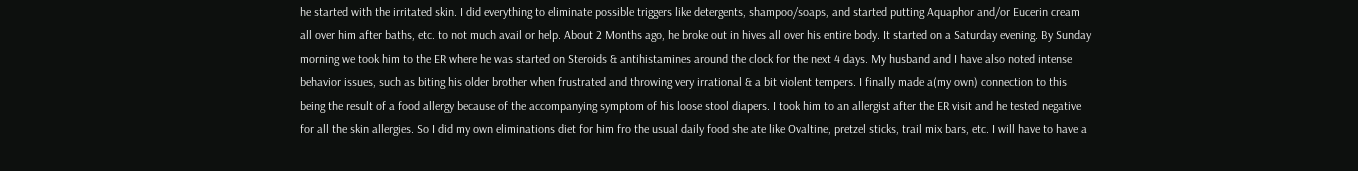he started with the irritated skin. I did everything to eliminate possible triggers like detergents, shampoo/soaps, and started putting Aquaphor and/or Eucerin cream all over him after baths, etc. to not much avail or help. About 2 Months ago, he broke out in hives all over his entire body. It started on a Saturday evening. By Sunday morning we took him to the ER where he was started on Steroids & antihistamines around the clock for the next 4 days. My husband and I have also noted intense behavior issues, such as biting his older brother when frustrated and throwing very irrational & a bit violent tempers. I finally made a(my own) connection to this being the result of a food allergy because of the accompanying symptom of his loose stool diapers. I took him to an allergist after the ER visit and he tested negative for all the skin allergies. So I did my own eliminations diet for him fro the usual daily food she ate like Ovaltine, pretzel sticks, trail mix bars, etc. I will have to have a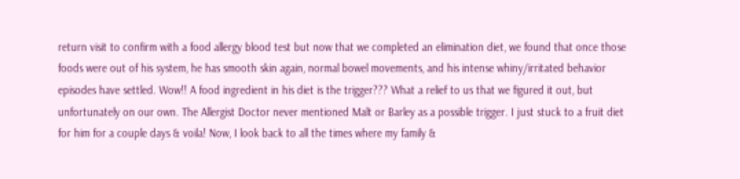return visit to confirm with a food allergy blood test but now that we completed an elimination diet, we found that once those foods were out of his system, he has smooth skin again, normal bowel movements, and his intense whiny/irritated behavior episodes have settled. Wow!! A food ingredient in his diet is the trigger??? What a relief to us that we figured it out, but unfortunately on our own. The Allergist Doctor never mentioned Malt or Barley as a possible trigger. I just stuck to a fruit diet for him for a couple days & voila! Now, I look back to all the times where my family &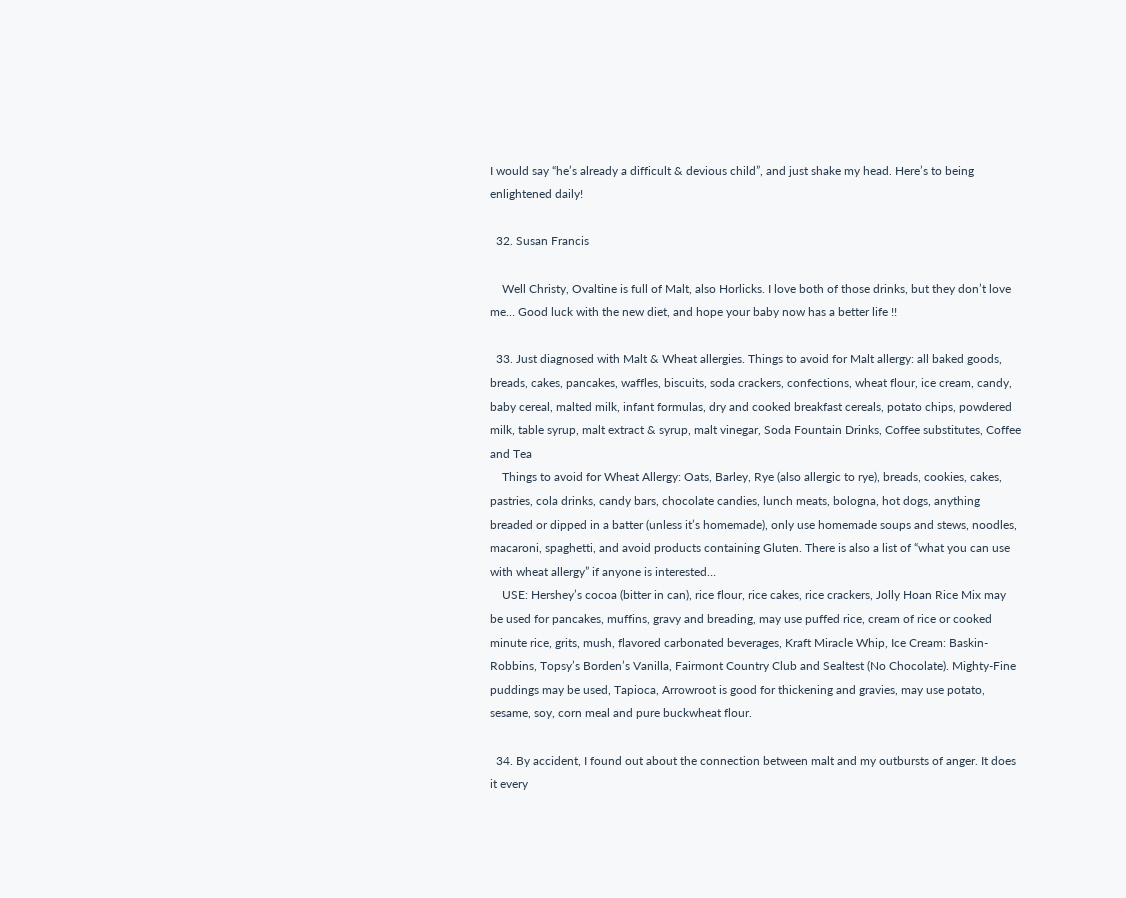I would say “he’s already a difficult & devious child”, and just shake my head. Here’s to being enlightened daily!

  32. Susan Francis

    Well Christy, Ovaltine is full of Malt, also Horlicks. I love both of those drinks, but they don’t love me… Good luck with the new diet, and hope your baby now has a better life !!

  33. Just diagnosed with Malt & Wheat allergies. Things to avoid for Malt allergy: all baked goods, breads, cakes, pancakes, waffles, biscuits, soda crackers, confections, wheat flour, ice cream, candy, baby cereal, malted milk, infant formulas, dry and cooked breakfast cereals, potato chips, powdered milk, table syrup, malt extract & syrup, malt vinegar, Soda Fountain Drinks, Coffee substitutes, Coffee and Tea
    Things to avoid for Wheat Allergy: Oats, Barley, Rye (also allergic to rye), breads, cookies, cakes, pastries, cola drinks, candy bars, chocolate candies, lunch meats, bologna, hot dogs, anything breaded or dipped in a batter (unless it’s homemade), only use homemade soups and stews, noodles, macaroni, spaghetti, and avoid products containing Gluten. There is also a list of “what you can use with wheat allergy” if anyone is interested…
    USE: Hershey’s cocoa (bitter in can), rice flour, rice cakes, rice crackers, Jolly Hoan Rice Mix may be used for pancakes, muffins, gravy and breading, may use puffed rice, cream of rice or cooked minute rice, grits, mush, flavored carbonated beverages, Kraft Miracle Whip, Ice Cream: Baskin-Robbins, Topsy’s Borden’s Vanilla, Fairmont Country Club and Sealtest (No Chocolate). Mighty-Fine puddings may be used, Tapioca, Arrowroot is good for thickening and gravies, may use potato, sesame, soy, corn meal and pure buckwheat flour.

  34. By accident, I found out about the connection between malt and my outbursts of anger. It does it every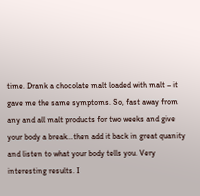time. Drank a chocolate malt loaded with malt – it gave me the same symptoms. So, fast away from any and all malt products for two weeks and give your body a break…then add it back in great quanity and listen to what your body tells you. Very interesting results. I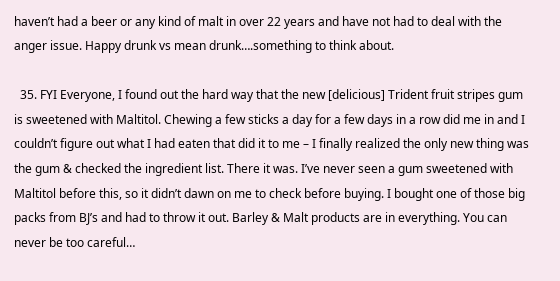haven’t had a beer or any kind of malt in over 22 years and have not had to deal with the anger issue. Happy drunk vs mean drunk….something to think about.

  35. FYI Everyone, I found out the hard way that the new [delicious] Trident fruit stripes gum is sweetened with Maltitol. Chewing a few sticks a day for a few days in a row did me in and I couldn’t figure out what I had eaten that did it to me – I finally realized the only new thing was the gum & checked the ingredient list. There it was. I’ve never seen a gum sweetened with Maltitol before this, so it didn’t dawn on me to check before buying. I bought one of those big packs from BJ’s and had to throw it out. Barley & Malt products are in everything. You can never be too careful…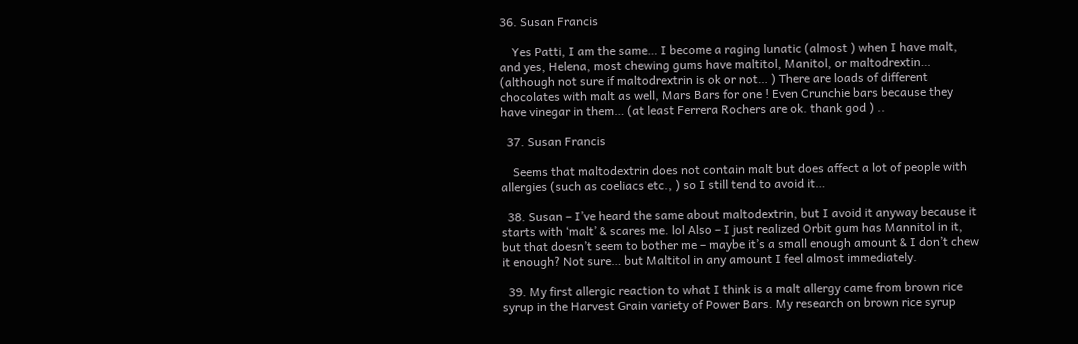36. Susan Francis

    Yes Patti, I am the same… I become a raging lunatic (almost ) when I have malt, and yes, Helena, most chewing gums have maltitol, Manitol, or maltodrextin… (although not sure if maltodrextrin is ok or not… ) There are loads of different chocolates with malt as well, Mars Bars for one ! Even Crunchie bars because they have vinegar in them… (at least Ferrera Rochers are ok. thank god ) ..

  37. Susan Francis

    Seems that maltodextrin does not contain malt but does affect a lot of people with allergies (such as coeliacs etc., ) so I still tend to avoid it…

  38. Susan – I’ve heard the same about maltodextrin, but I avoid it anyway because it starts with ‘malt’ & scares me. lol Also – I just realized Orbit gum has Mannitol in it, but that doesn’t seem to bother me – maybe it’s a small enough amount & I don’t chew it enough? Not sure… but Maltitol in any amount I feel almost immediately.

  39. My first allergic reaction to what I think is a malt allergy came from brown rice syrup in the Harvest Grain variety of Power Bars. My research on brown rice syrup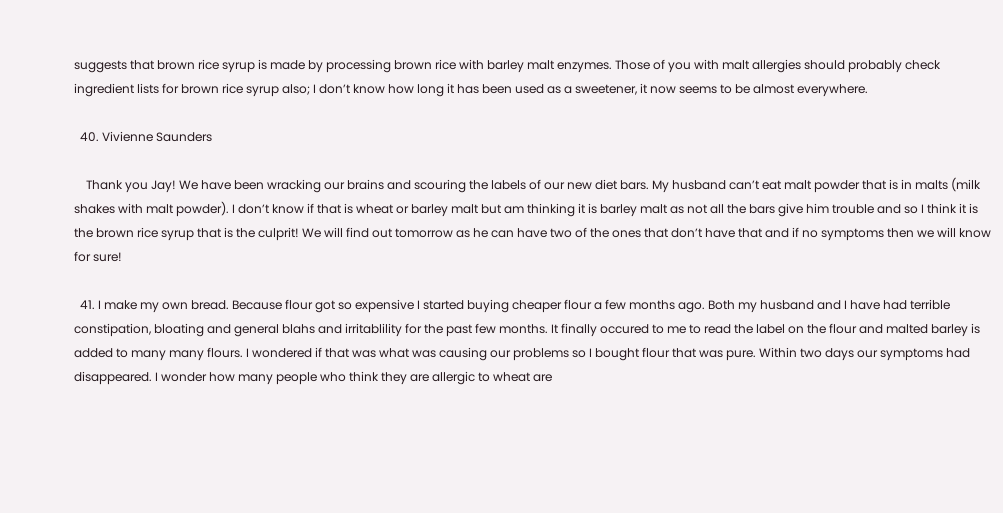suggests that brown rice syrup is made by processing brown rice with barley malt enzymes. Those of you with malt allergies should probably check ingredient lists for brown rice syrup also; I don’t know how long it has been used as a sweetener, it now seems to be almost everywhere.

  40. Vivienne Saunders

    Thank you Jay! We have been wracking our brains and scouring the labels of our new diet bars. My husband can’t eat malt powder that is in malts (milk shakes with malt powder). I don’t know if that is wheat or barley malt but am thinking it is barley malt as not all the bars give him trouble and so I think it is the brown rice syrup that is the culprit! We will find out tomorrow as he can have two of the ones that don’t have that and if no symptoms then we will know for sure!

  41. I make my own bread. Because flour got so expensive I started buying cheaper flour a few months ago. Both my husband and I have had terrible constipation, bloating and general blahs and irritablility for the past few months. It finally occured to me to read the label on the flour and malted barley is added to many many flours. I wondered if that was what was causing our problems so I bought flour that was pure. Within two days our symptoms had disappeared. I wonder how many people who think they are allergic to wheat are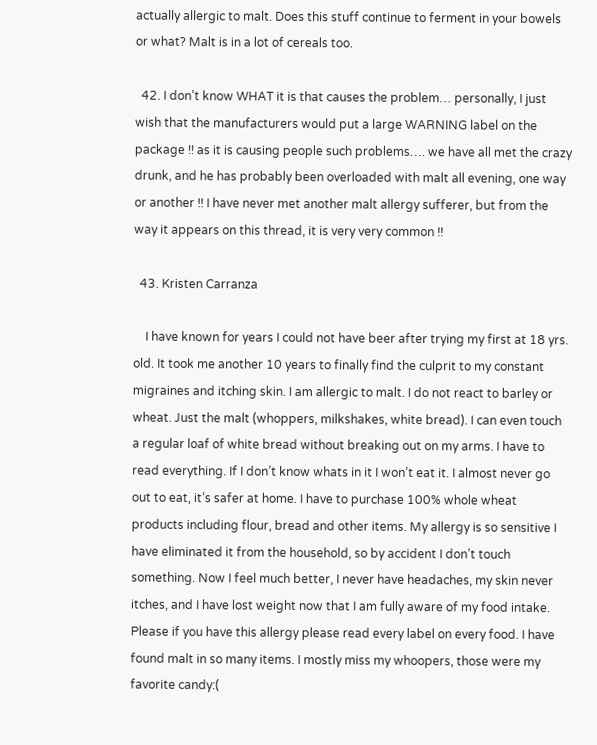actually allergic to malt. Does this stuff continue to ferment in your bowels or what? Malt is in a lot of cereals too.

  42. I don’t know WHAT it is that causes the problem… personally, I just wish that the manufacturers would put a large WARNING label on the package !! as it is causing people such problems…. we have all met the crazy drunk, and he has probably been overloaded with malt all evening, one way or another !! I have never met another malt allergy sufferer, but from the way it appears on this thread, it is very very common !!

  43. Kristen Carranza

    I have known for years I could not have beer after trying my first at 18 yrs. old. It took me another 10 years to finally find the culprit to my constant migraines and itching skin. I am allergic to malt. I do not react to barley or wheat. Just the malt (whoppers, milkshakes, white bread). I can even touch a regular loaf of white bread without breaking out on my arms. I have to read everything. If I don’t know whats in it I won’t eat it. I almost never go out to eat, it’s safer at home. I have to purchase 100% whole wheat products including flour, bread and other items. My allergy is so sensitive I have eliminated it from the household, so by accident I don’t touch something. Now I feel much better, I never have headaches, my skin never itches, and I have lost weight now that I am fully aware of my food intake. Please if you have this allergy please read every label on every food. I have found malt in so many items. I mostly miss my whoopers, those were my favorite candy:(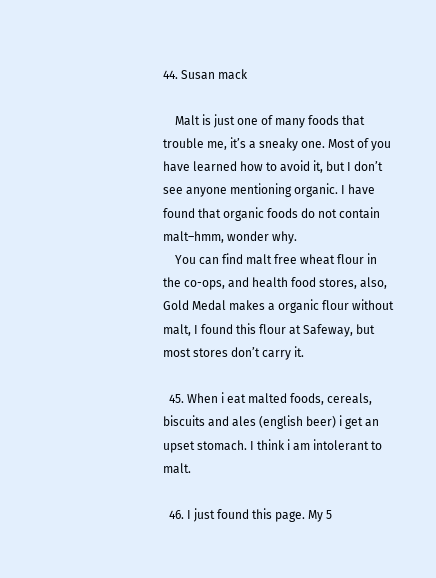44. Susan mack

    Malt is just one of many foods that trouble me, it’s a sneaky one. Most of you have learned how to avoid it, but I don’t see anyone mentioning organic. I have found that organic foods do not contain malt–hmm, wonder why.
    You can find malt free wheat flour in the co-ops, and health food stores, also, Gold Medal makes a organic flour without malt, I found this flour at Safeway, but most stores don’t carry it.

  45. When i eat malted foods, cereals, biscuits and ales (english beer) i get an upset stomach. I think i am intolerant to malt.

  46. I just found this page. My 5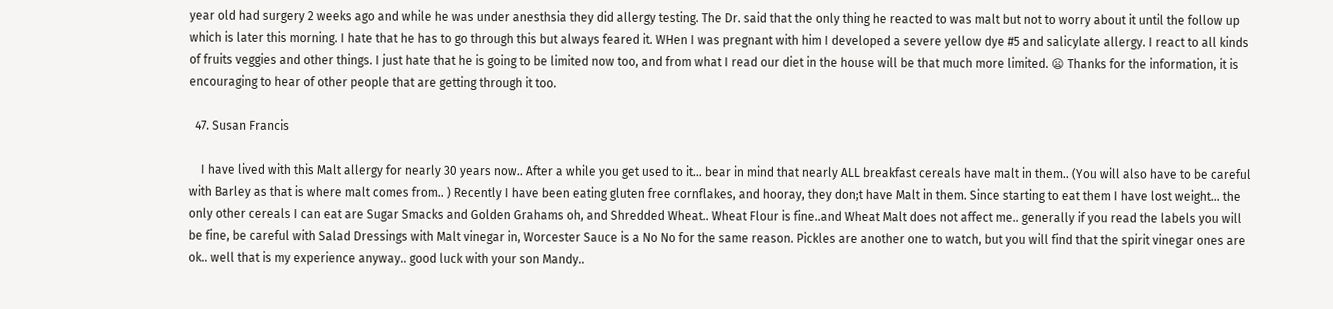year old had surgery 2 weeks ago and while he was under anesthsia they did allergy testing. The Dr. said that the only thing he reacted to was malt but not to worry about it until the follow up which is later this morning. I hate that he has to go through this but always feared it. WHen I was pregnant with him I developed a severe yellow dye #5 and salicylate allergy. I react to all kinds of fruits veggies and other things. I just hate that he is going to be limited now too, and from what I read our diet in the house will be that much more limited. 😦 Thanks for the information, it is encouraging to hear of other people that are getting through it too.

  47. Susan Francis

    I have lived with this Malt allergy for nearly 30 years now.. After a while you get used to it… bear in mind that nearly ALL breakfast cereals have malt in them.. (You will also have to be careful with Barley as that is where malt comes from.. ) Recently I have been eating gluten free cornflakes, and hooray, they don;t have Malt in them. Since starting to eat them I have lost weight… the only other cereals I can eat are Sugar Smacks and Golden Grahams oh, and Shredded Wheat.. Wheat Flour is fine..and Wheat Malt does not affect me.. generally if you read the labels you will be fine, be careful with Salad Dressings with Malt vinegar in, Worcester Sauce is a No No for the same reason. Pickles are another one to watch, but you will find that the spirit vinegar ones are ok.. well that is my experience anyway.. good luck with your son Mandy..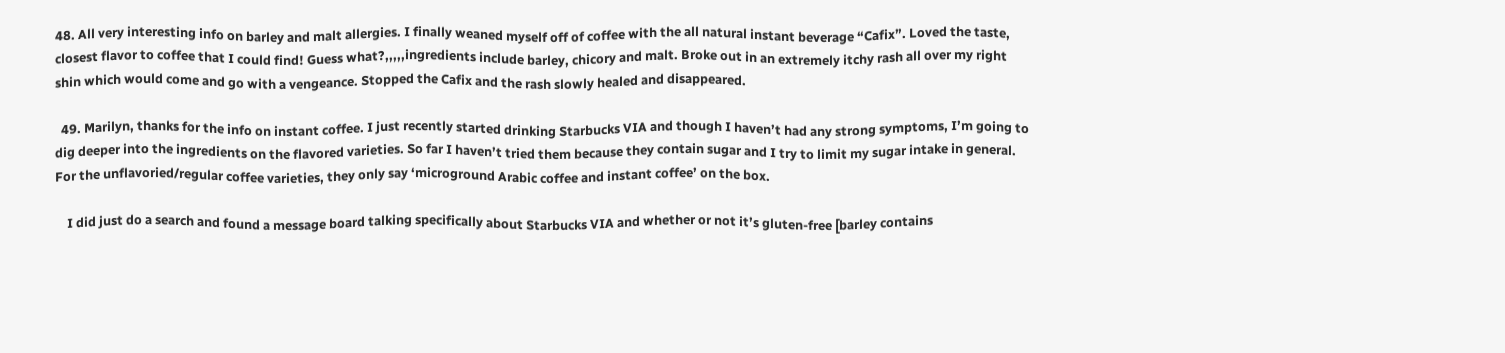48. All very interesting info on barley and malt allergies. I finally weaned myself off of coffee with the all natural instant beverage “Cafix”. Loved the taste, closest flavor to coffee that I could find! Guess what?,,,,,ingredients include barley, chicory and malt. Broke out in an extremely itchy rash all over my right shin which would come and go with a vengeance. Stopped the Cafix and the rash slowly healed and disappeared.

  49. Marilyn, thanks for the info on instant coffee. I just recently started drinking Starbucks VIA and though I haven’t had any strong symptoms, I’m going to dig deeper into the ingredients on the flavored varieties. So far I haven’t tried them because they contain sugar and I try to limit my sugar intake in general. For the unflavoried/regular coffee varieties, they only say ‘microground Arabic coffee and instant coffee’ on the box.

    I did just do a search and found a message board talking specifically about Starbucks VIA and whether or not it’s gluten-free [barley contains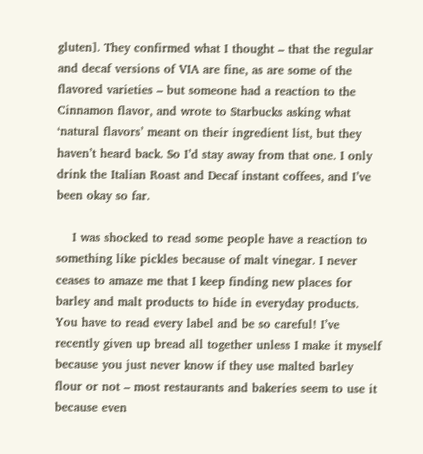gluten]. They confirmed what I thought – that the regular and decaf versions of VIA are fine, as are some of the flavored varieties – but someone had a reaction to the Cinnamon flavor, and wrote to Starbucks asking what ‘natural flavors’ meant on their ingredient list, but they haven’t heard back. So I’d stay away from that one. I only drink the Italian Roast and Decaf instant coffees, and I’ve been okay so far.

    I was shocked to read some people have a reaction to something like pickles because of malt vinegar. I never ceases to amaze me that I keep finding new places for barley and malt products to hide in everyday products. You have to read every label and be so careful! I’ve recently given up bread all together unless I make it myself because you just never know if they use malted barley flour or not – most restaurants and bakeries seem to use it because even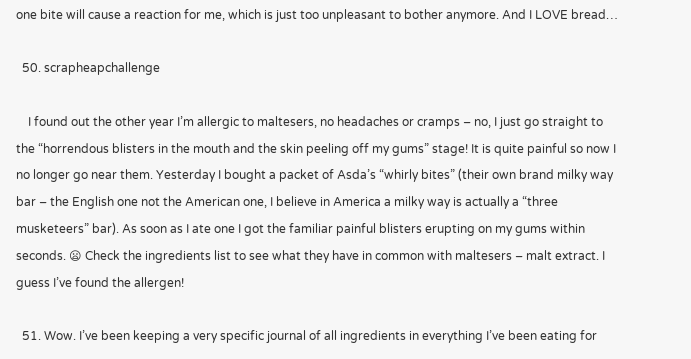one bite will cause a reaction for me, which is just too unpleasant to bother anymore. And I LOVE bread…

  50. scrapheapchallenge

    I found out the other year I’m allergic to maltesers, no headaches or cramps – no, I just go straight to the “horrendous blisters in the mouth and the skin peeling off my gums” stage! It is quite painful so now I no longer go near them. Yesterday I bought a packet of Asda’s “whirly bites” (their own brand milky way bar – the English one not the American one, I believe in America a milky way is actually a “three musketeers” bar). As soon as I ate one I got the familiar painful blisters erupting on my gums within seconds. 😦 Check the ingredients list to see what they have in common with maltesers – malt extract. I guess I’ve found the allergen!

  51. Wow. I’ve been keeping a very specific journal of all ingredients in everything I’ve been eating for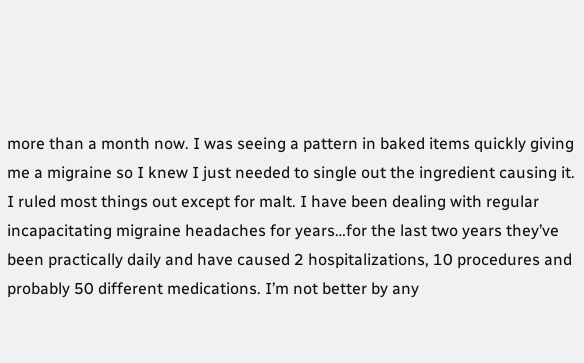more than a month now. I was seeing a pattern in baked items quickly giving me a migraine so I knew I just needed to single out the ingredient causing it. I ruled most things out except for malt. I have been dealing with regular incapacitating migraine headaches for years…for the last two years they’ve been practically daily and have caused 2 hospitalizations, 10 procedures and probably 50 different medications. I’m not better by any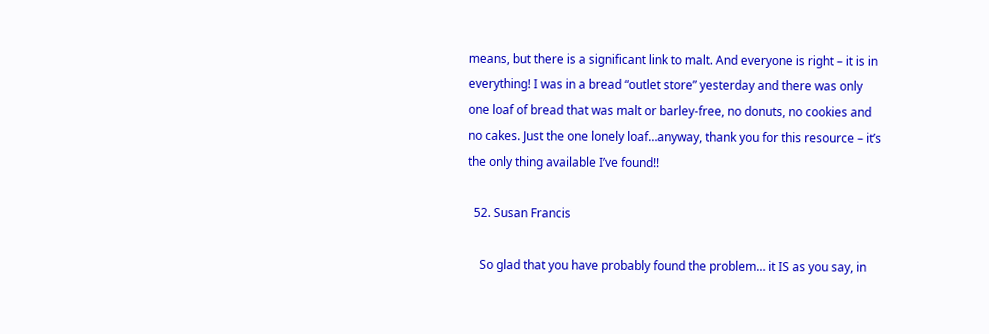means, but there is a significant link to malt. And everyone is right – it is in everything! I was in a bread “outlet store” yesterday and there was only one loaf of bread that was malt or barley-free, no donuts, no cookies and no cakes. Just the one lonely loaf…anyway, thank you for this resource – it’s the only thing available I’ve found!!

  52. Susan Francis

    So glad that you have probably found the problem… it IS as you say, in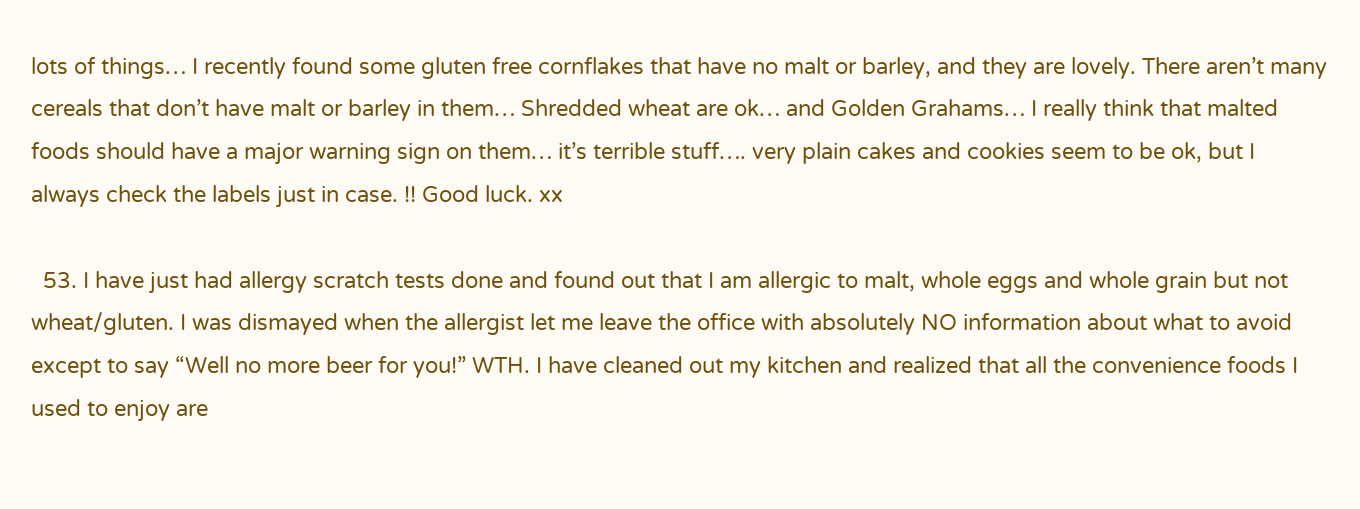lots of things… I recently found some gluten free cornflakes that have no malt or barley, and they are lovely. There aren’t many cereals that don’t have malt or barley in them… Shredded wheat are ok… and Golden Grahams… I really think that malted foods should have a major warning sign on them… it’s terrible stuff…. very plain cakes and cookies seem to be ok, but I always check the labels just in case. !! Good luck. xx

  53. I have just had allergy scratch tests done and found out that I am allergic to malt, whole eggs and whole grain but not wheat/gluten. I was dismayed when the allergist let me leave the office with absolutely NO information about what to avoid except to say “Well no more beer for you!” WTH. I have cleaned out my kitchen and realized that all the convenience foods I used to enjoy are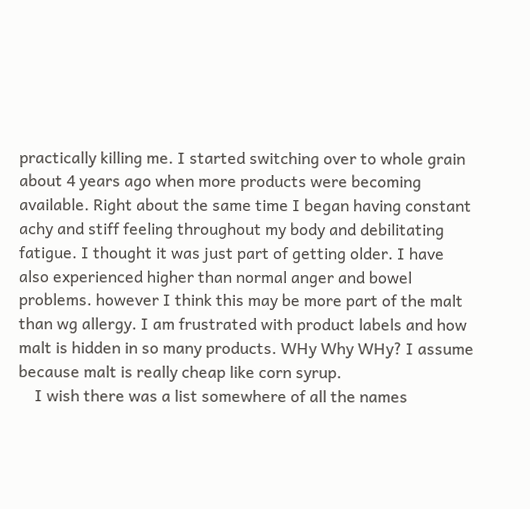practically killing me. I started switching over to whole grain about 4 years ago when more products were becoming available. Right about the same time I began having constant achy and stiff feeling throughout my body and debilitating fatigue. I thought it was just part of getting older. I have also experienced higher than normal anger and bowel problems. however I think this may be more part of the malt than wg allergy. I am frustrated with product labels and how malt is hidden in so many products. WHy Why WHy? I assume because malt is really cheap like corn syrup.
    I wish there was a list somewhere of all the names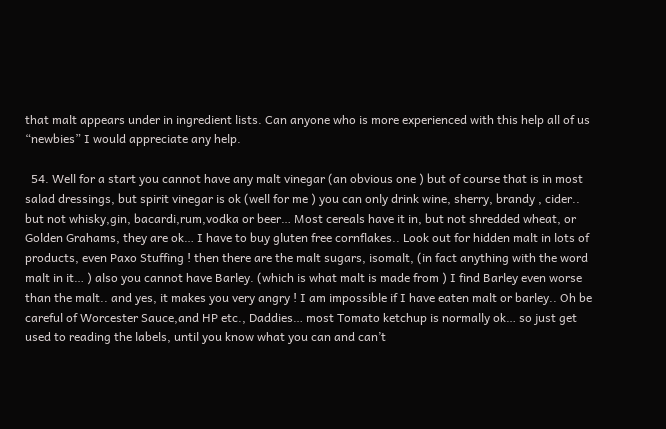that malt appears under in ingredient lists. Can anyone who is more experienced with this help all of us “newbies” I would appreciate any help.

  54. Well for a start you cannot have any malt vinegar (an obvious one ) but of course that is in most salad dressings, but spirit vinegar is ok (well for me ) you can only drink wine, sherry, brandy , cider.. but not whisky,gin, bacardi,rum,vodka or beer… Most cereals have it in, but not shredded wheat, or Golden Grahams, they are ok… I have to buy gluten free cornflakes.. Look out for hidden malt in lots of products, even Paxo Stuffing ! then there are the malt sugars, isomalt, (in fact anything with the word malt in it… ) also you cannot have Barley. (which is what malt is made from ) I find Barley even worse than the malt.. and yes, it makes you very angry ! I am impossible if I have eaten malt or barley.. Oh be careful of Worcester Sauce,and HP etc., Daddies… most Tomato ketchup is normally ok… so just get used to reading the labels, until you know what you can and can’t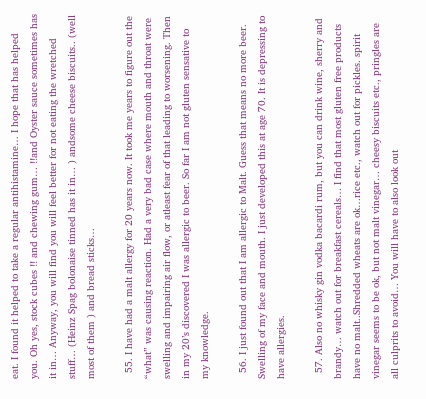eat. I found it helped to take a regular antihistamine… I hope that has helped you. Oh yes, stock cubes !! and chewing gum… !!and Oyster sauce sometimes has it in… Anyway, you will find you will feel better for not eating the wretched stuff… (Heinz Spag bolonaise tinned has it in… ) andsome cheese biscuits.. (well most of them ) and bread sticks…

  55. I have had a malt allergy for 20 years now. It took me years to figure out the “what” was causing reaction. Had a very bad case where mouth and throat were swelling and impairing air flow, or atleast fear of that leading to worsening. Then in my 20’s discovered I was allergic to beer. So far I am not gluten sensative to my knowledge.

  56. I just found out that I am allergic to Malt. Guess that means no more beer. Swelling of my face and mouth. I just developed this at age 70. It is depressing to have allergies.

  57. Also no whisky gin vodka bacardi rum, but you can drink wine, sherry and brandy… watch out for breakfast cereals… I find that most gluten free products have no malt..Shredded wheats are ok…rice etc., watch out for pickles. spirit vinegar seems to be ok, but not malt vinegar… cheesy biscuits etc., pringles are all culprits to avoid… You will have to also look out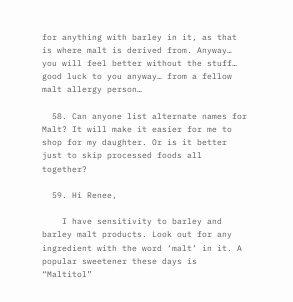for anything with barley in it, as that is where malt is derived from. Anyway… you will feel better without the stuff… good luck to you anyway… from a fellow malt allergy person…

  58. Can anyone list alternate names for Malt? It will make it easier for me to shop for my daughter. Or is it better just to skip processed foods all together?

  59. Hi Renee,

    I have sensitivity to barley and barley malt products. Look out for any ingredient with the word ‘malt’ in it. A popular sweetener these days is “Maltitol”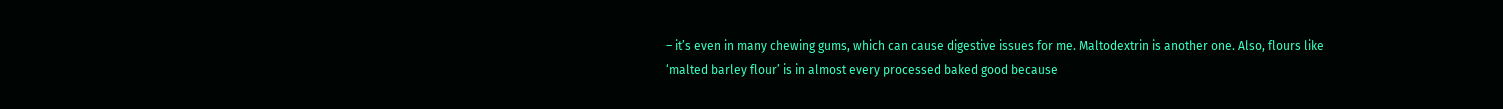– it’s even in many chewing gums, which can cause digestive issues for me. Maltodextrin is another one. Also, flours like ‘malted barley flour’ is in almost every processed baked good because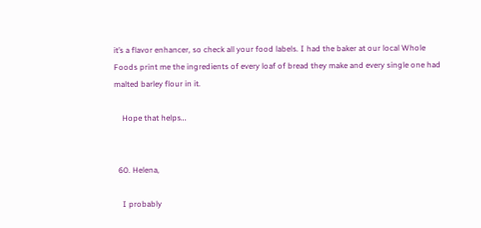it’s a flavor enhancer, so check all your food labels. I had the baker at our local Whole Foods print me the ingredients of every loaf of bread they make and every single one had malted barley flour in it.

    Hope that helps…


  60. Helena,

    I probably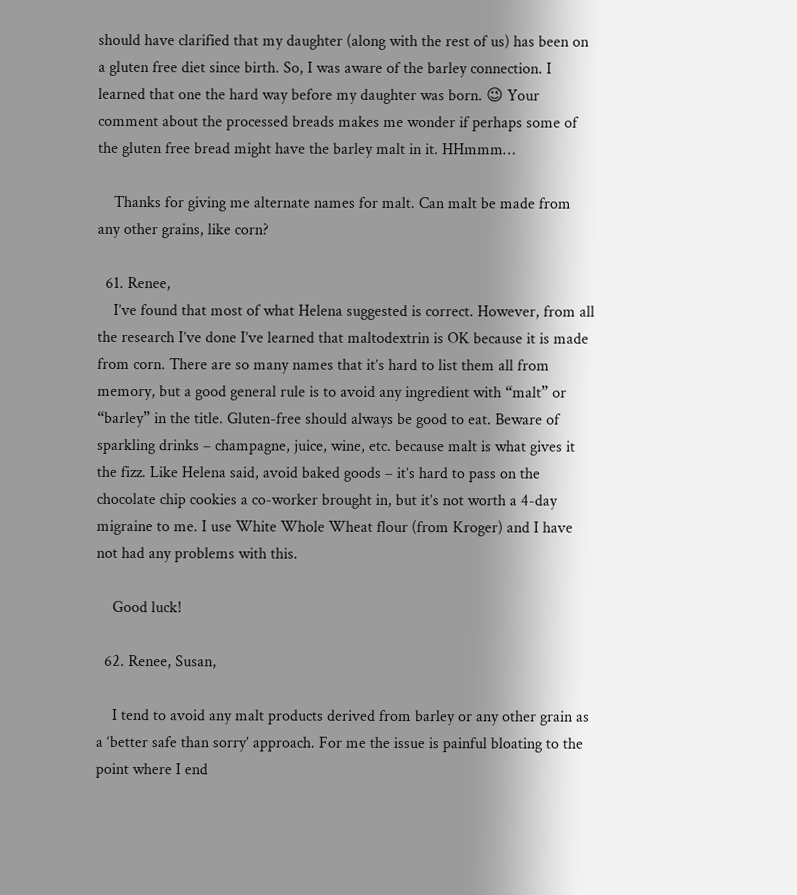should have clarified that my daughter (along with the rest of us) has been on a gluten free diet since birth. So, I was aware of the barley connection. I learned that one the hard way before my daughter was born. 😉 Your comment about the processed breads makes me wonder if perhaps some of the gluten free bread might have the barley malt in it. HHmmm…

    Thanks for giving me alternate names for malt. Can malt be made from any other grains, like corn?

  61. Renee,
    I’ve found that most of what Helena suggested is correct. However, from all the research I’ve done I’ve learned that maltodextrin is OK because it is made from corn. There are so many names that it’s hard to list them all from memory, but a good general rule is to avoid any ingredient with “malt” or “barley” in the title. Gluten-free should always be good to eat. Beware of sparkling drinks – champagne, juice, wine, etc. because malt is what gives it the fizz. Like Helena said, avoid baked goods – it’s hard to pass on the chocolate chip cookies a co-worker brought in, but it’s not worth a 4-day migraine to me. I use White Whole Wheat flour (from Kroger) and I have not had any problems with this.

    Good luck!

  62. Renee, Susan,

    I tend to avoid any malt products derived from barley or any other grain as a ‘better safe than sorry’ approach. For me the issue is painful bloating to the point where I end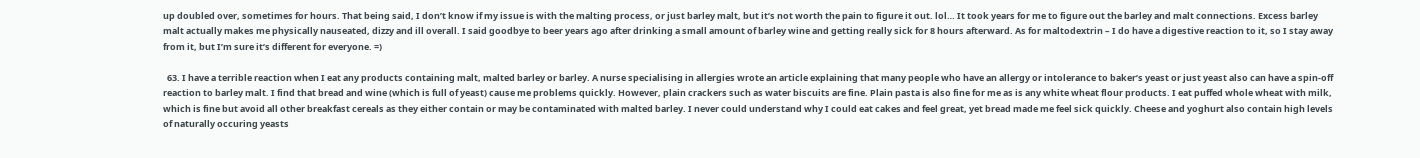up doubled over, sometimes for hours. That being said, I don’t know if my issue is with the malting process, or just barley malt, but it’s not worth the pain to figure it out. lol… It took years for me to figure out the barley and malt connections. Excess barley malt actually makes me physically nauseated, dizzy and ill overall. I said goodbye to beer years ago after drinking a small amount of barley wine and getting really sick for 8 hours afterward. As for maltodextrin – I do have a digestive reaction to it, so I stay away from it, but I’m sure it’s different for everyone. =)

  63. I have a terrible reaction when I eat any products containing malt, malted barley or barley. A nurse specialising in allergies wrote an article explaining that many people who have an allergy or intolerance to baker’s yeast or just yeast also can have a spin-off reaction to barley malt. I find that bread and wine (which is full of yeast) cause me problems quickly. However, plain crackers such as water biscuits are fine. Plain pasta is also fine for me as is any white wheat flour products. I eat puffed whole wheat with milk, which is fine but avoid all other breakfast cereals as they either contain or may be contaminated with malted barley. I never could understand why I could eat cakes and feel great, yet bread made me feel sick quickly. Cheese and yoghurt also contain high levels of naturally occuring yeasts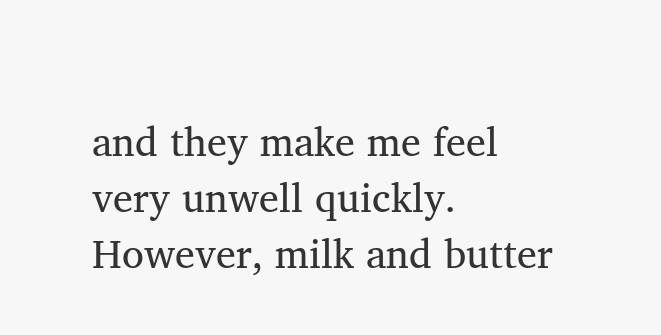and they make me feel very unwell quickly. However, milk and butter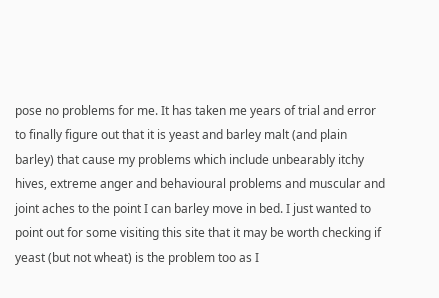pose no problems for me. It has taken me years of trial and error to finally figure out that it is yeast and barley malt (and plain barley) that cause my problems which include unbearably itchy hives, extreme anger and behavioural problems and muscular and joint aches to the point I can barley move in bed. I just wanted to point out for some visiting this site that it may be worth checking if yeast (but not wheat) is the problem too as I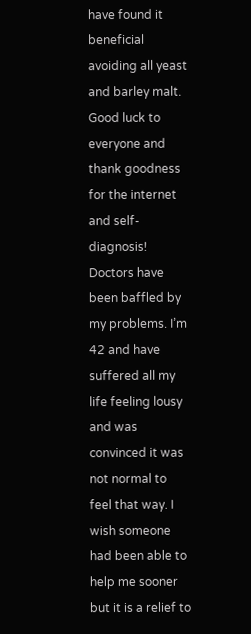have found it beneficial avoiding all yeast and barley malt. Good luck to everyone and thank goodness for the internet and self-diagnosis! Doctors have been baffled by my problems. I’m 42 and have suffered all my life feeling lousy and was convinced it was not normal to feel that way. I wish someone had been able to help me sooner but it is a relief to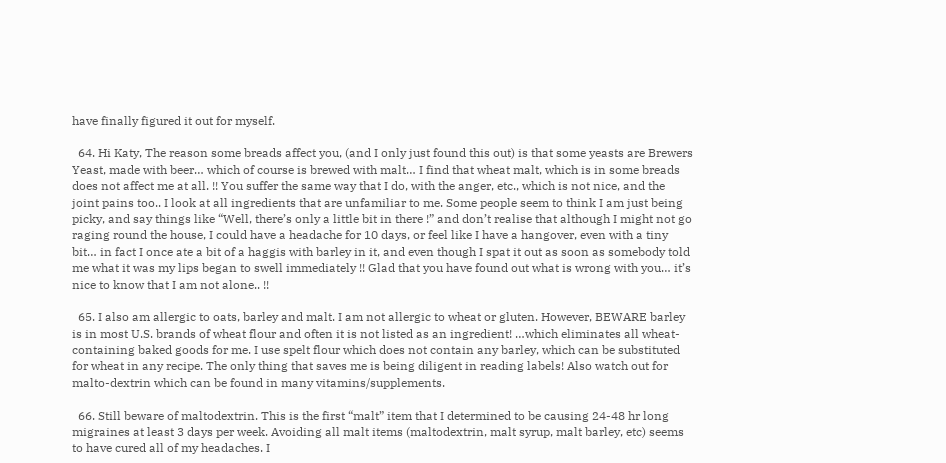have finally figured it out for myself.

  64. Hi Katy, The reason some breads affect you, (and I only just found this out) is that some yeasts are Brewers Yeast, made with beer… which of course is brewed with malt… I find that wheat malt, which is in some breads does not affect me at all. !! You suffer the same way that I do, with the anger, etc., which is not nice, and the joint pains too.. I look at all ingredients that are unfamiliar to me. Some people seem to think I am just being picky, and say things like “Well, there’s only a little bit in there !” and don’t realise that although I might not go raging round the house, I could have a headache for 10 days, or feel like I have a hangover, even with a tiny bit… in fact I once ate a bit of a haggis with barley in it, and even though I spat it out as soon as somebody told me what it was my lips began to swell immediately !! Glad that you have found out what is wrong with you… it’s nice to know that I am not alone.. !!

  65. I also am allergic to oats, barley and malt. I am not allergic to wheat or gluten. However, BEWARE barley is in most U.S. brands of wheat flour and often it is not listed as an ingredient! …which eliminates all wheat-containing baked goods for me. I use spelt flour which does not contain any barley, which can be substituted for wheat in any recipe. The only thing that saves me is being diligent in reading labels! Also watch out for malto-dextrin which can be found in many vitamins/supplements.

  66. Still beware of maltodextrin. This is the first “malt” item that I determined to be causing 24-48 hr long migraines at least 3 days per week. Avoiding all malt items (maltodextrin, malt syrup, malt barley, etc) seems to have cured all of my headaches. I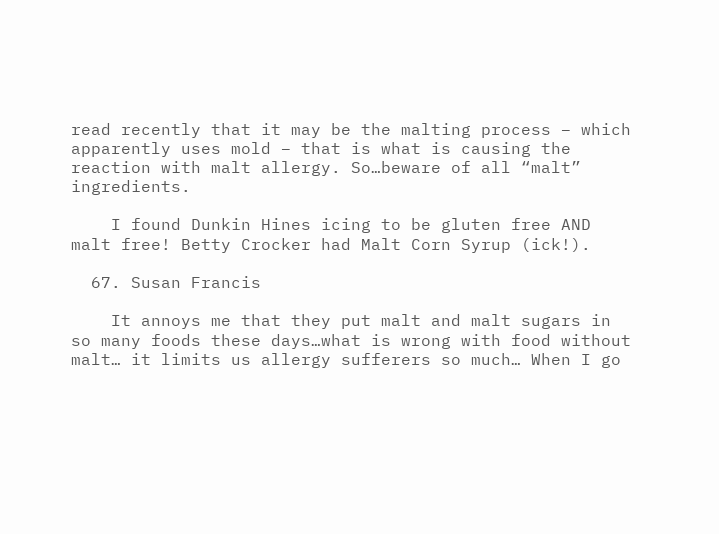read recently that it may be the malting process – which apparently uses mold – that is what is causing the reaction with malt allergy. So…beware of all “malt” ingredients.

    I found Dunkin Hines icing to be gluten free AND malt free! Betty Crocker had Malt Corn Syrup (ick!).

  67. Susan Francis

    It annoys me that they put malt and malt sugars in so many foods these days…what is wrong with food without malt… it limits us allergy sufferers so much… When I go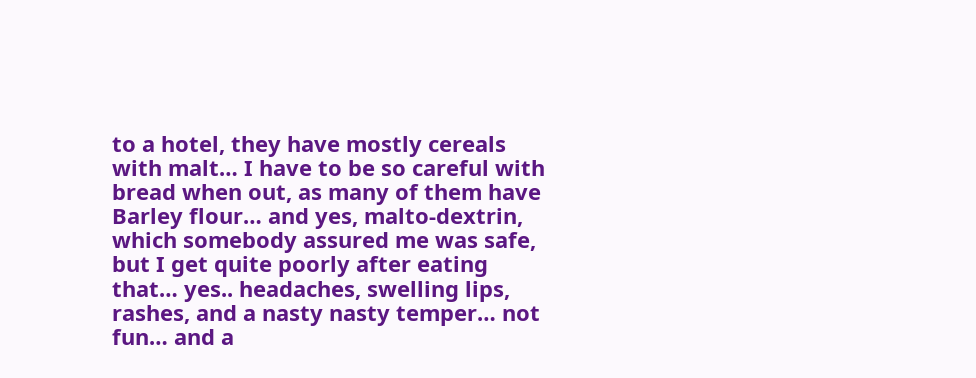to a hotel, they have mostly cereals with malt… I have to be so careful with bread when out, as many of them have Barley flour… and yes, malto-dextrin, which somebody assured me was safe, but I get quite poorly after eating that… yes.. headaches, swelling lips, rashes, and a nasty nasty temper… not fun… and a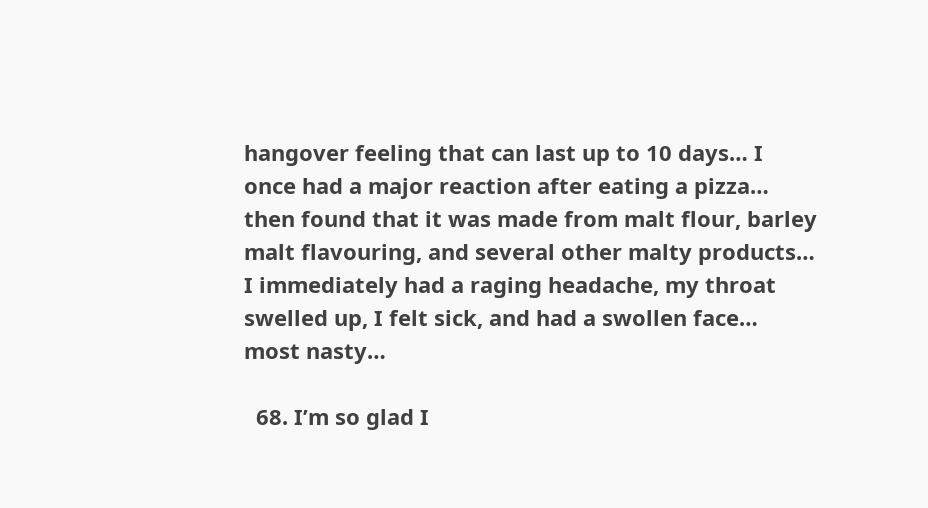hangover feeling that can last up to 10 days… I once had a major reaction after eating a pizza… then found that it was made from malt flour, barley malt flavouring, and several other malty products… I immediately had a raging headache, my throat swelled up, I felt sick, and had a swollen face… most nasty…

  68. I’m so glad I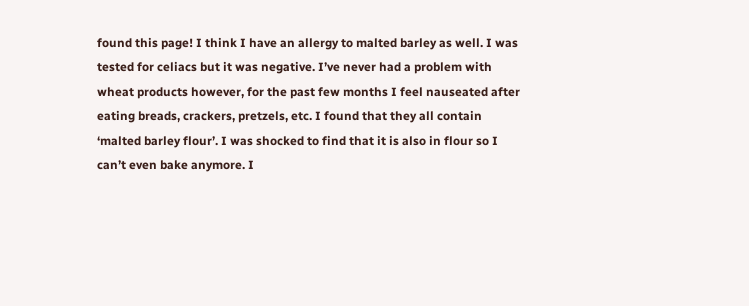found this page! I think I have an allergy to malted barley as well. I was tested for celiacs but it was negative. I’ve never had a problem with wheat products however, for the past few months I feel nauseated after eating breads, crackers, pretzels, etc. I found that they all contain ‘malted barley flour’. I was shocked to find that it is also in flour so I can’t even bake anymore. I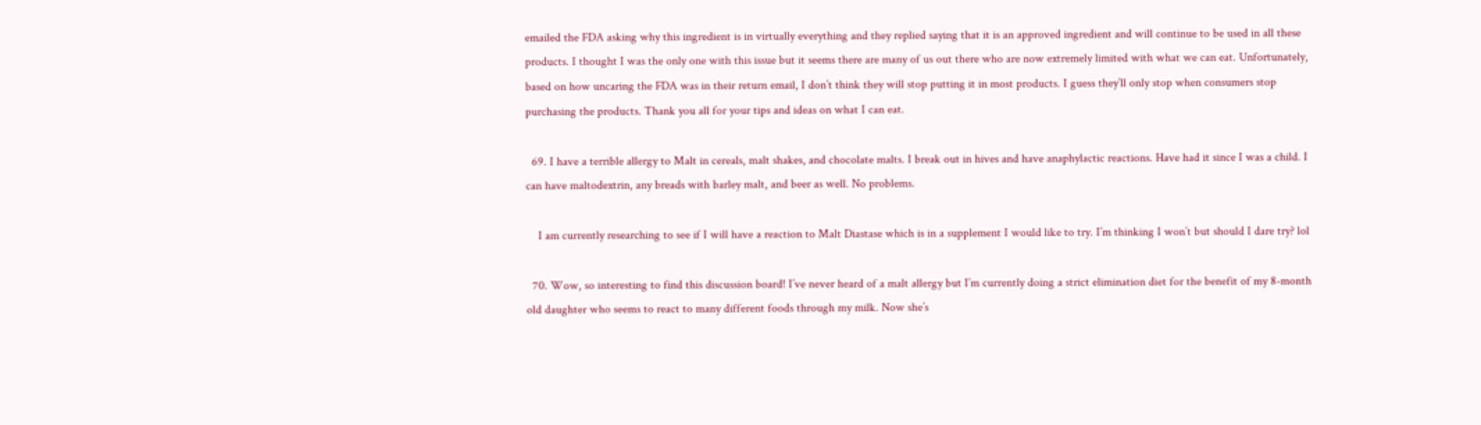emailed the FDA asking why this ingredient is in virtually everything and they replied saying that it is an approved ingredient and will continue to be used in all these products. I thought I was the only one with this issue but it seems there are many of us out there who are now extremely limited with what we can eat. Unfortunately, based on how uncaring the FDA was in their return email, I don’t think they will stop putting it in most products. I guess they’ll only stop when consumers stop purchasing the products. Thank you all for your tips and ideas on what I can eat.

  69. I have a terrible allergy to Malt in cereals, malt shakes, and chocolate malts. I break out in hives and have anaphylactic reactions. Have had it since I was a child. I can have maltodextrin, any breads with barley malt, and beer as well. No problems.

    I am currently researching to see if I will have a reaction to Malt Diastase which is in a supplement I would like to try. I’m thinking I won’t but should I dare try? lol

  70. Wow, so interesting to find this discussion board! I’ve never heard of a malt allergy but I’m currently doing a strict elimination diet for the benefit of my 8-month old daughter who seems to react to many different foods through my milk. Now she’s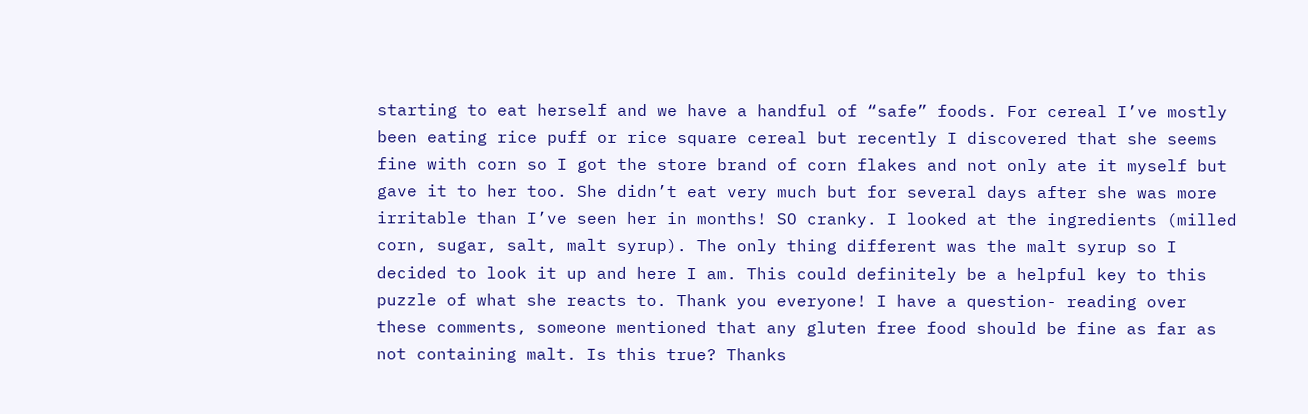starting to eat herself and we have a handful of “safe” foods. For cereal I’ve mostly been eating rice puff or rice square cereal but recently I discovered that she seems fine with corn so I got the store brand of corn flakes and not only ate it myself but gave it to her too. She didn’t eat very much but for several days after she was more irritable than I’ve seen her in months! SO cranky. I looked at the ingredients (milled corn, sugar, salt, malt syrup). The only thing different was the malt syrup so I decided to look it up and here I am. This could definitely be a helpful key to this puzzle of what she reacts to. Thank you everyone! I have a question- reading over these comments, someone mentioned that any gluten free food should be fine as far as not containing malt. Is this true? Thanks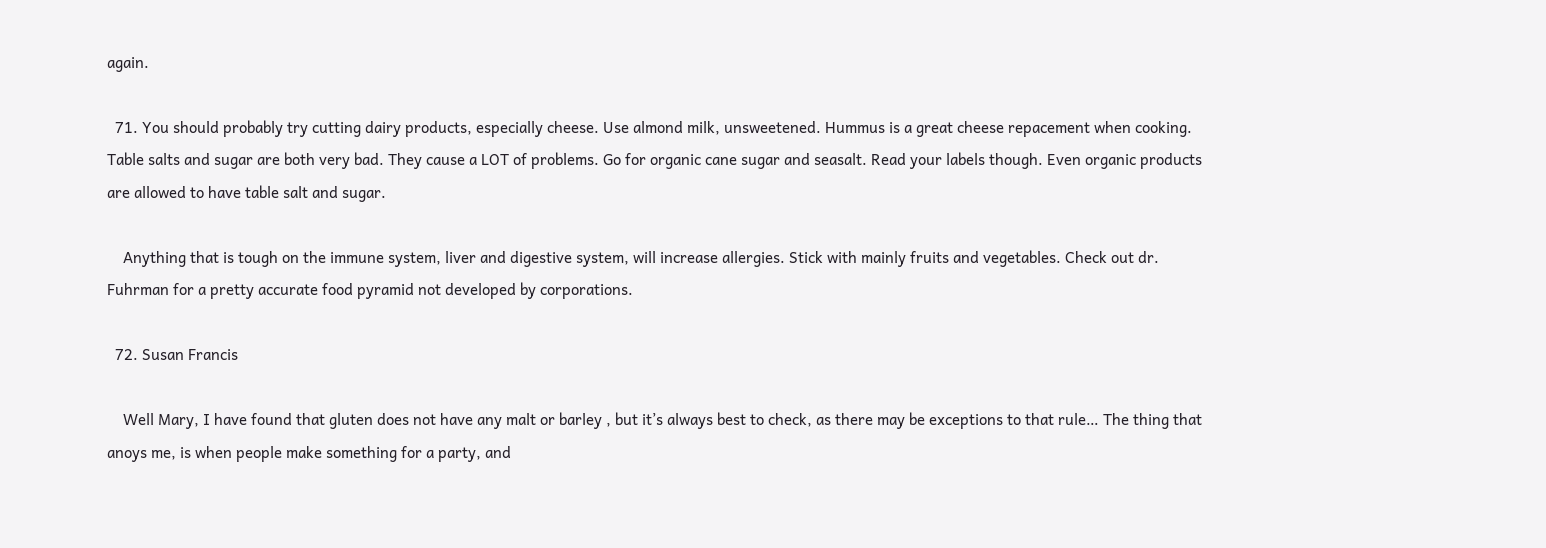again.

  71. You should probably try cutting dairy products, especially cheese. Use almond milk, unsweetened. Hummus is a great cheese repacement when cooking. Table salts and sugar are both very bad. They cause a LOT of problems. Go for organic cane sugar and seasalt. Read your labels though. Even organic products are allowed to have table salt and sugar.

    Anything that is tough on the immune system, liver and digestive system, will increase allergies. Stick with mainly fruits and vegetables. Check out dr. Fuhrman for a pretty accurate food pyramid not developed by corporations.

  72. Susan Francis

    Well Mary, I have found that gluten does not have any malt or barley , but it’s always best to check, as there may be exceptions to that rule… The thing that anoys me, is when people make something for a party, and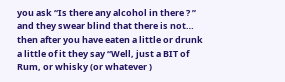you ask “Is there any alcohol in there ? ” and they swear blind that there is not… then after you have eaten a little or drunk a little of it they say “Well, just a BIT of Rum, or whisky (or whatever )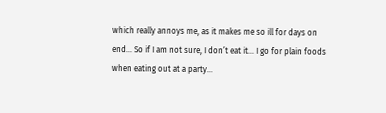which really annoys me, as it makes me so ill for days on end… So if I am not sure, I don’t eat it… I go for plain foods when eating out at a party…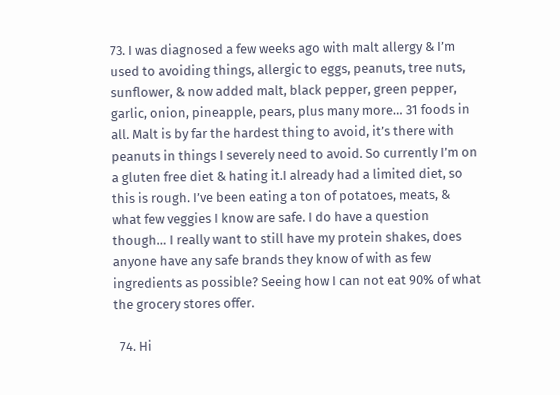73. I was diagnosed a few weeks ago with malt allergy & I’m used to avoiding things, allergic to eggs, peanuts, tree nuts, sunflower, & now added malt, black pepper, green pepper, garlic, onion, pineapple, pears, plus many more… 31 foods in all. Malt is by far the hardest thing to avoid, it’s there with peanuts in things I severely need to avoid. So currently I’m on a gluten free diet & hating it.I already had a limited diet, so this is rough. I’ve been eating a ton of potatoes, meats, & what few veggies I know are safe. I do have a question though… I really want to still have my protein shakes, does anyone have any safe brands they know of with as few ingredients as possible? Seeing how I can not eat 90% of what the grocery stores offer.

  74. Hi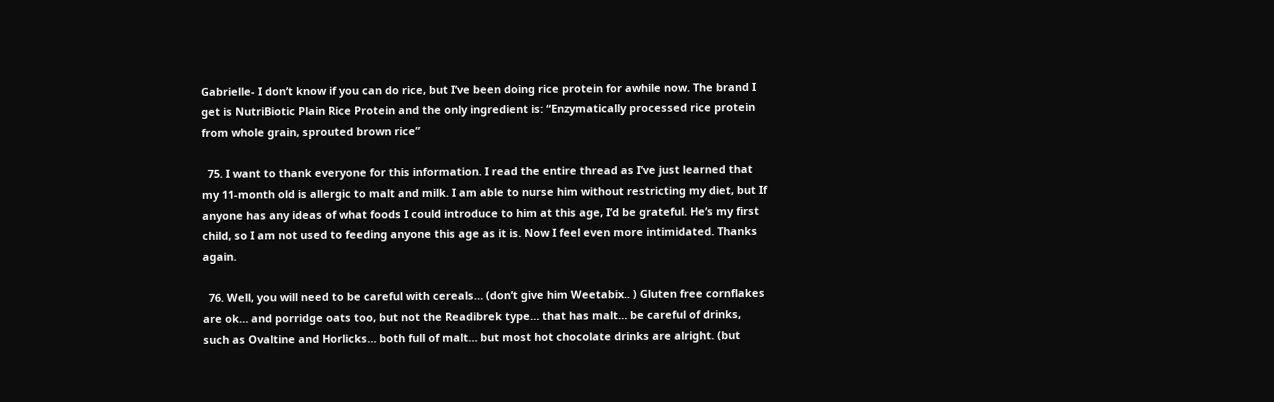Gabrielle- I don’t know if you can do rice, but I’ve been doing rice protein for awhile now. The brand I get is NutriBiotic Plain Rice Protein and the only ingredient is: “Enzymatically processed rice protein from whole grain, sprouted brown rice”

  75. I want to thank everyone for this information. I read the entire thread as I’ve just learned that my 11-month old is allergic to malt and milk. I am able to nurse him without restricting my diet, but If anyone has any ideas of what foods I could introduce to him at this age, I’d be grateful. He’s my first child, so I am not used to feeding anyone this age as it is. Now I feel even more intimidated. Thanks again.

  76. Well, you will need to be careful with cereals… (don’t give him Weetabix.. ) Gluten free cornflakes are ok… and porridge oats too, but not the Readibrek type… that has malt… be careful of drinks, such as Ovaltine and Horlicks… both full of malt… but most hot chocolate drinks are alright. (but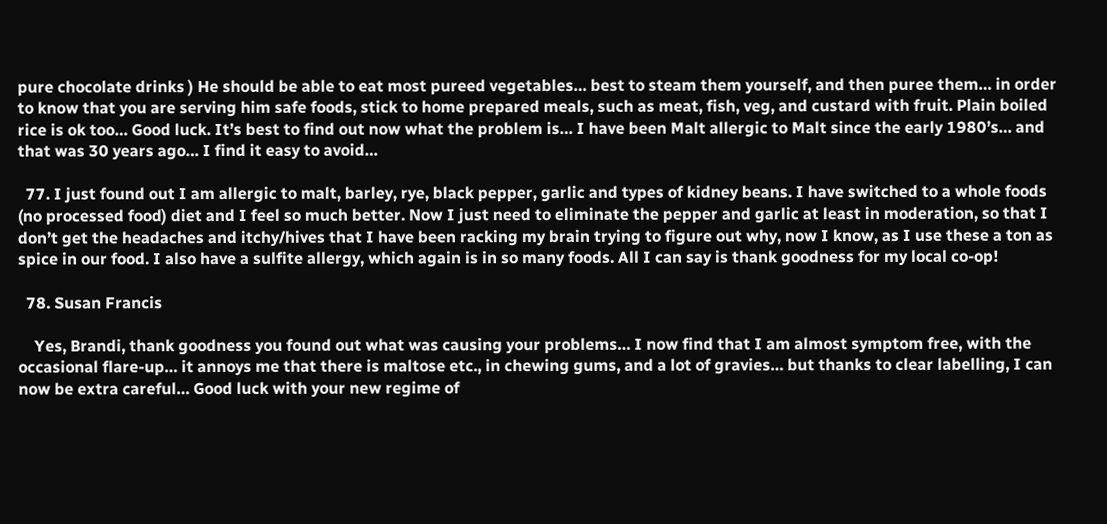pure chocolate drinks ) He should be able to eat most pureed vegetables… best to steam them yourself, and then puree them… in order to know that you are serving him safe foods, stick to home prepared meals, such as meat, fish, veg, and custard with fruit. Plain boiled rice is ok too… Good luck. It’s best to find out now what the problem is… I have been Malt allergic to Malt since the early 1980’s… and that was 30 years ago… I find it easy to avoid…

  77. I just found out I am allergic to malt, barley, rye, black pepper, garlic and types of kidney beans. I have switched to a whole foods (no processed food) diet and I feel so much better. Now I just need to eliminate the pepper and garlic at least in moderation, so that I don’t get the headaches and itchy/hives that I have been racking my brain trying to figure out why, now I know, as I use these a ton as spice in our food. I also have a sulfite allergy, which again is in so many foods. All I can say is thank goodness for my local co-op!

  78. Susan Francis

    Yes, Brandi, thank goodness you found out what was causing your problems… I now find that I am almost symptom free, with the occasional flare-up… it annoys me that there is maltose etc., in chewing gums, and a lot of gravies… but thanks to clear labelling, I can now be extra careful… Good luck with your new regime of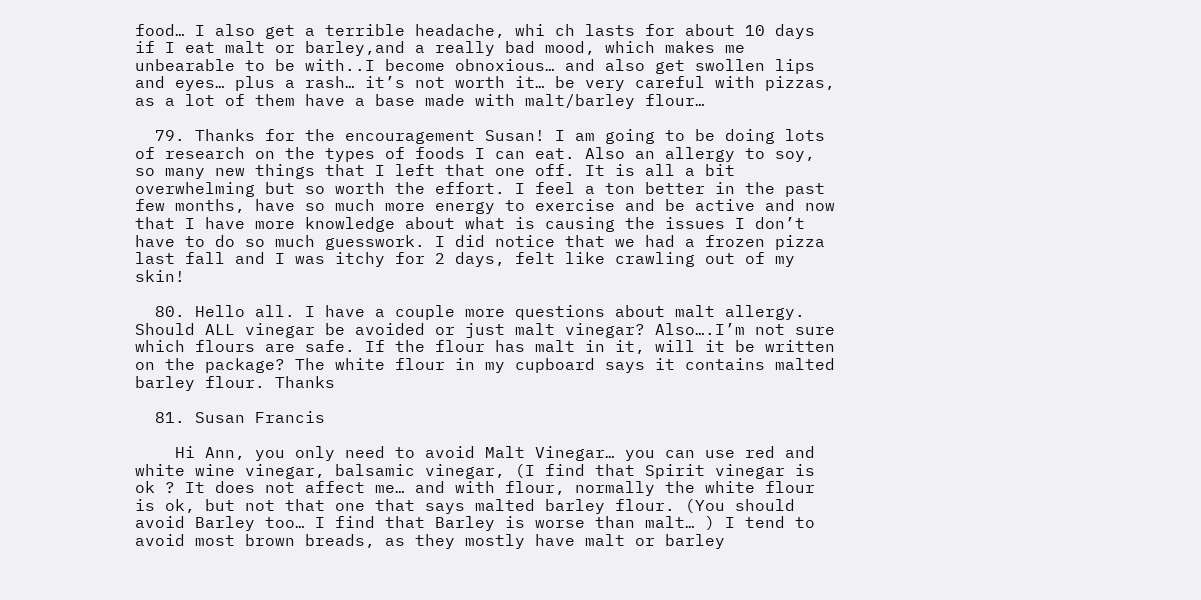food… I also get a terrible headache, whi ch lasts for about 10 days if I eat malt or barley,and a really bad mood, which makes me unbearable to be with..I become obnoxious… and also get swollen lips and eyes… plus a rash… it’s not worth it… be very careful with pizzas, as a lot of them have a base made with malt/barley flour…

  79. Thanks for the encouragement Susan! I am going to be doing lots of research on the types of foods I can eat. Also an allergy to soy, so many new things that I left that one off. It is all a bit overwhelming but so worth the effort. I feel a ton better in the past few months, have so much more energy to exercise and be active and now that I have more knowledge about what is causing the issues I don’t have to do so much guesswork. I did notice that we had a frozen pizza last fall and I was itchy for 2 days, felt like crawling out of my skin!

  80. Hello all. I have a couple more questions about malt allergy. Should ALL vinegar be avoided or just malt vinegar? Also….I’m not sure which flours are safe. If the flour has malt in it, will it be written on the package? The white flour in my cupboard says it contains malted barley flour. Thanks

  81. Susan Francis

    Hi Ann, you only need to avoid Malt Vinegar… you can use red and white wine vinegar, balsamic vinegar, (I find that Spirit vinegar is ok ? It does not affect me… and with flour, normally the white flour is ok, but not that one that says malted barley flour. (You should avoid Barley too… I find that Barley is worse than malt… ) I tend to avoid most brown breads, as they mostly have malt or barley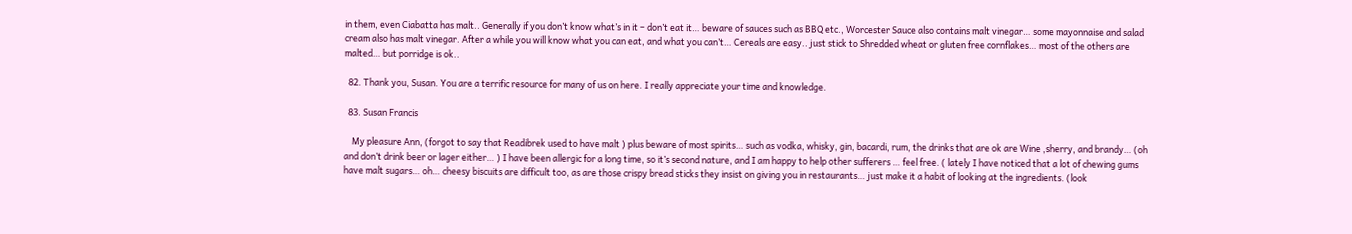in them, even Ciabatta has malt.. Generally if you don’t know what’s in it – don’t eat it… beware of sauces such as BBQ etc., Worcester Sauce also contains malt vinegar… some mayonnaise and salad cream also has malt vinegar. After a while you will know what you can eat, and what you can’t… Cereals are easy.. just stick to Shredded wheat or gluten free cornflakes… most of the others are malted… but porridge is ok..

  82. Thank you, Susan. You are a terrific resource for many of us on here. I really appreciate your time and knowledge.

  83. Susan Francis

    My pleasure Ann, (forgot to say that Readibrek used to have malt ) plus beware of most spirits… such as vodka, whisky, gin, bacardi, rum, the drinks that are ok are Wine ,sherry, and brandy… (oh and don’t drink beer or lager either… ) I have been allergic for a long time, so it’s second nature, and I am happy to help other sufferers … feel free. ( lately I have noticed that a lot of chewing gums have malt sugars… oh… cheesy biscuits are difficult too, as are those crispy bread sticks they insist on giving you in restaurants… just make it a habit of looking at the ingredients. (look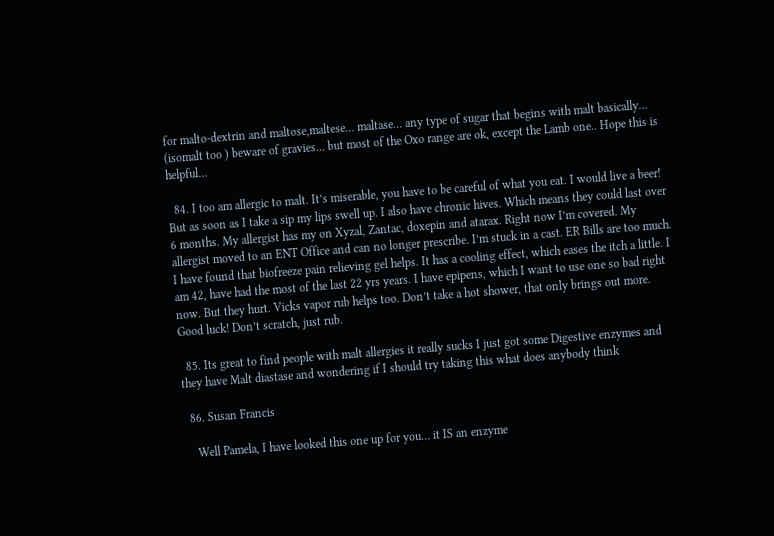for malto-dextrin and maltose,maltese… maltase… any type of sugar that begins with malt basically… (isomalt too ) beware of gravies… but most of the Oxo range are ok, except the Lamb one.. Hope this is helpful…

  84. I too am allergic to malt. It’s miserable, you have to be careful of what you eat. I would live a beer! But as soon as I take a sip my lips swell up. I also have chronic hives. Which means they could last over 6 months. My allergist has my on Xyzal, Zantac, doxepin and atarax. Right now I’m covered. My allergist moved to an ENT Office and can no longer prescribe. I’m stuck in a cast. ER Bills are too much. I have found that biofreeze pain relieving gel helps. It has a cooling effect, which eases the itch a little. I am 42, have had the most of the last 22 yrs years. I have epipens, which I want to use one so bad right now. But they hurt. Vicks vapor rub helps too. Don’t take a hot shower, that only brings out more. Good luck! Don’t scratch, just rub.

  85. Its great to find people with malt allergies it really sucks I just got some Digestive enzymes and they have Malt diastase and wondering if I should try taking this what does anybody think

  86. Susan Francis

    Well Pamela, I have looked this one up for you… it IS an enzyme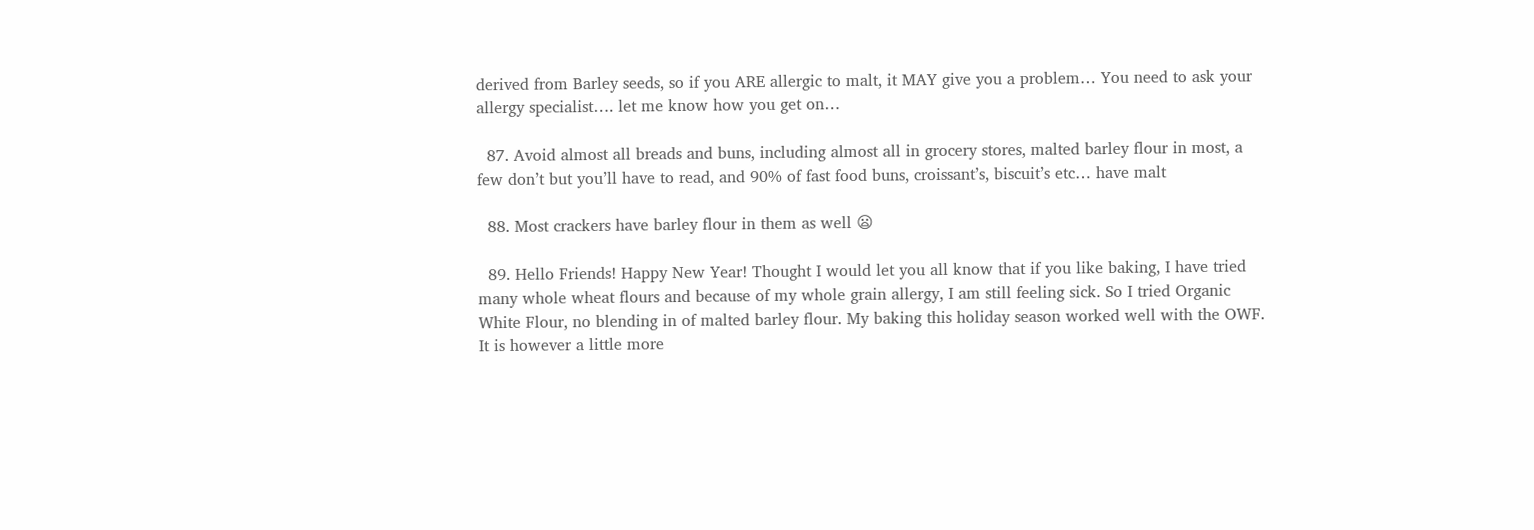derived from Barley seeds, so if you ARE allergic to malt, it MAY give you a problem… You need to ask your allergy specialist…. let me know how you get on…

  87. Avoid almost all breads and buns, including almost all in grocery stores, malted barley flour in most, a few don’t but you’ll have to read, and 90% of fast food buns, croissant’s, biscuit’s etc… have malt

  88. Most crackers have barley flour in them as well 😦

  89. Hello Friends! Happy New Year! Thought I would let you all know that if you like baking, I have tried many whole wheat flours and because of my whole grain allergy, I am still feeling sick. So I tried Organic White Flour, no blending in of malted barley flour. My baking this holiday season worked well with the OWF. It is however a little more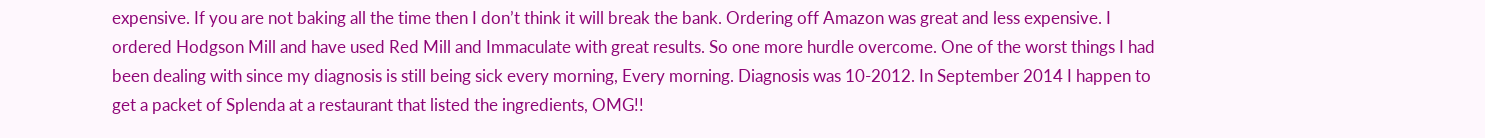expensive. If you are not baking all the time then I don’t think it will break the bank. Ordering off Amazon was great and less expensive. I ordered Hodgson Mill and have used Red Mill and Immaculate with great results. So one more hurdle overcome. One of the worst things I had been dealing with since my diagnosis is still being sick every morning, Every morning. Diagnosis was 10-2012. In September 2014 I happen to get a packet of Splenda at a restaurant that listed the ingredients, OMG!!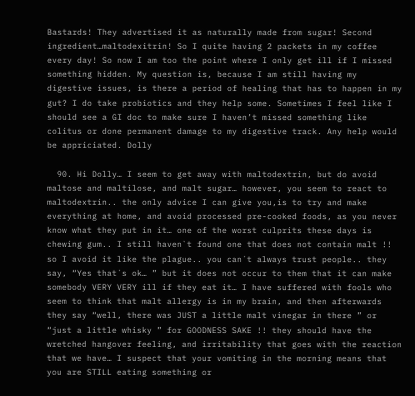Bastards! They advertised it as naturally made from sugar! Second ingredient…maltodexitrin! So I quite having 2 packets in my coffee every day! So now I am too the point where I only get ill if I missed something hidden. My question is, because I am still having my digestive issues, is there a period of healing that has to happen in my gut? I do take probiotics and they help some. Sometimes I feel like I should see a GI doc to make sure I haven’t missed something like colitus or done permanent damage to my digestive track. Any help would be appriciated. Dolly

  90. Hi Dolly… I seem to get away with maltodextrin, but do avoid maltose and maltilose, and malt sugar… however, you seem to react to maltodextrin.. the only advice I can give you,is to try and make everything at home, and avoid processed pre-cooked foods, as you never know what they put in it… one of the worst culprits these days is chewing gum.. I still haven`t found one that does not contain malt !! so I avoid it like the plague.. you can´t always trust people.. they say, “Yes that´s ok… ” but it does not occur to them that it can make somebody VERY VERY ill if they eat it… I have suffered with fools who seem to think that malt allergy is in my brain, and then afterwards they say “well, there was JUST a little malt vinegar in there ” or “just a little whisky ” for GOODNESS SAKE !! they should have the wretched hangover feeling, and irritability that goes with the reaction that we have… I suspect that your vomiting in the morning means that you are STILL eating something or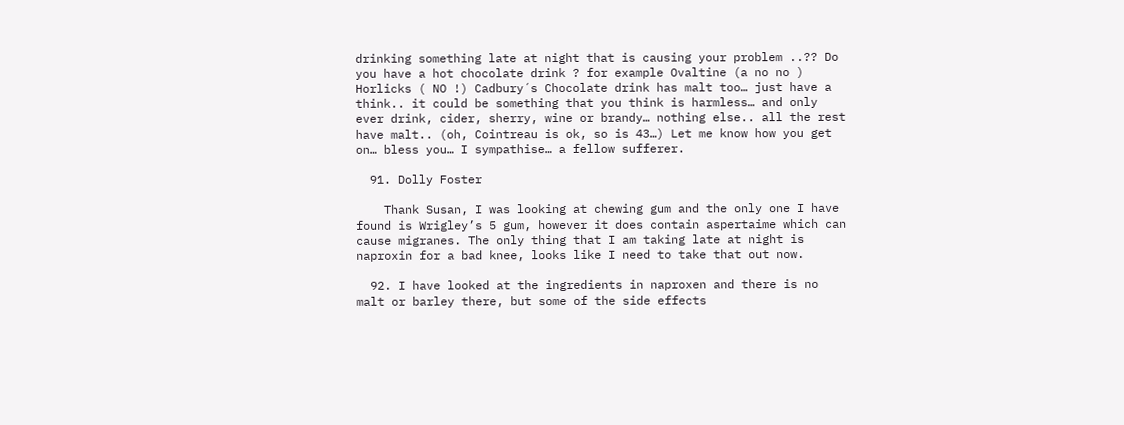drinking something late at night that is causing your problem ..?? Do you have a hot chocolate drink ? for example Ovaltine (a no no ) Horlicks ( NO !) Cadbury´s Chocolate drink has malt too… just have a think.. it could be something that you think is harmless… and only ever drink, cider, sherry, wine or brandy… nothing else.. all the rest have malt.. (oh, Cointreau is ok, so is 43…) Let me know how you get on… bless you… I sympathise… a fellow sufferer.

  91. Dolly Foster

    Thank Susan, I was looking at chewing gum and the only one I have found is Wrigley’s 5 gum, however it does contain aspertaime which can cause migranes. The only thing that I am taking late at night is naproxin for a bad knee, looks like I need to take that out now.

  92. I have looked at the ingredients in naproxen and there is no malt or barley there, but some of the side effects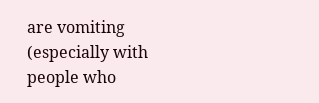are vomiting (especially with people who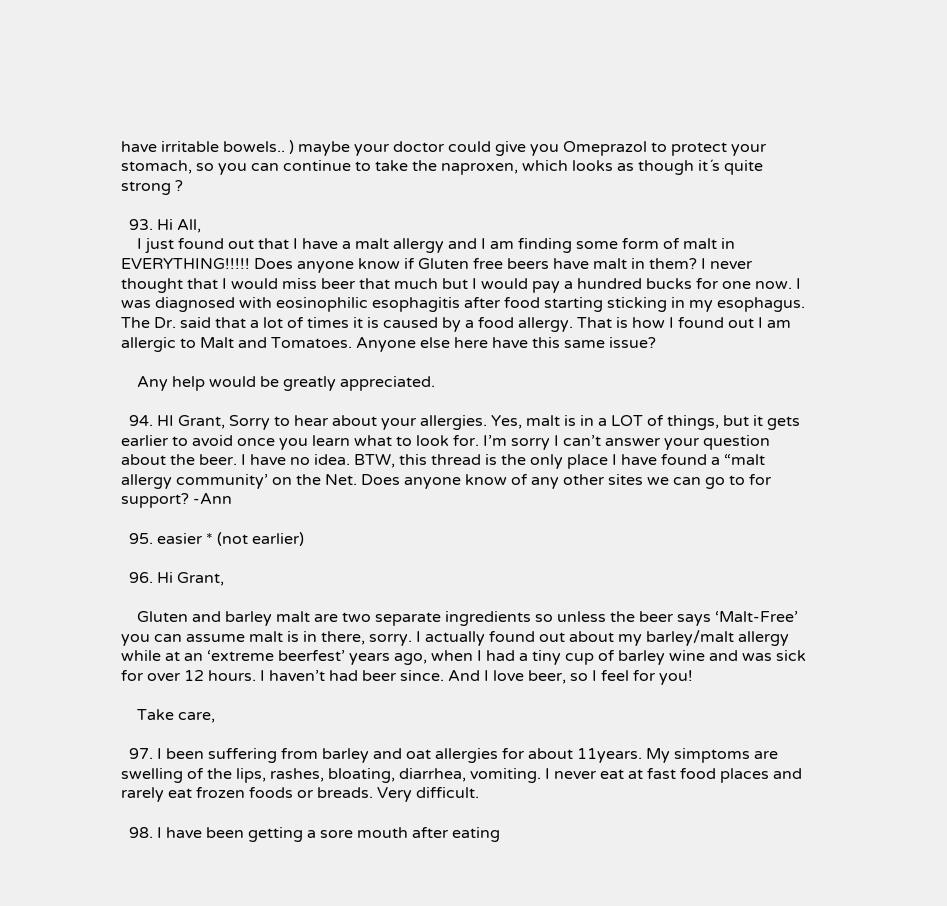have irritable bowels.. ) maybe your doctor could give you Omeprazol to protect your stomach, so you can continue to take the naproxen, which looks as though it´s quite strong ?

  93. Hi All,
    I just found out that I have a malt allergy and I am finding some form of malt in EVERYTHING!!!!! Does anyone know if Gluten free beers have malt in them? I never thought that I would miss beer that much but I would pay a hundred bucks for one now. I was diagnosed with eosinophilic esophagitis after food starting sticking in my esophagus. The Dr. said that a lot of times it is caused by a food allergy. That is how I found out I am allergic to Malt and Tomatoes. Anyone else here have this same issue?

    Any help would be greatly appreciated.

  94. HI Grant, Sorry to hear about your allergies. Yes, malt is in a LOT of things, but it gets earlier to avoid once you learn what to look for. I’m sorry I can’t answer your question about the beer. I have no idea. BTW, this thread is the only place I have found a “malt allergy community’ on the Net. Does anyone know of any other sites we can go to for support? -Ann

  95. easier * (not earlier)

  96. Hi Grant,

    Gluten and barley malt are two separate ingredients so unless the beer says ‘Malt-Free’ you can assume malt is in there, sorry. I actually found out about my barley/malt allergy while at an ‘extreme beerfest’ years ago, when I had a tiny cup of barley wine and was sick for over 12 hours. I haven’t had beer since. And I love beer, so I feel for you!

    Take care,

  97. I been suffering from barley and oat allergies for about 11years. My simptoms are swelling of the lips, rashes, bloating, diarrhea, vomiting. I never eat at fast food places and rarely eat frozen foods or breads. Very difficult.

  98. I have been getting a sore mouth after eating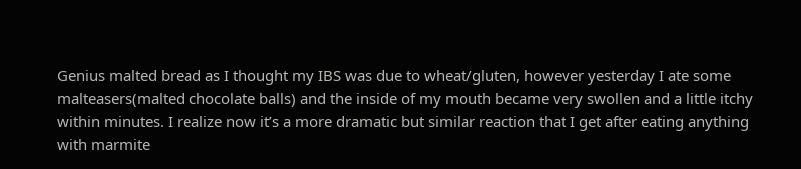Genius malted bread as I thought my IBS was due to wheat/gluten, however yesterday I ate some malteasers(malted chocolate balls) and the inside of my mouth became very swollen and a little itchy within minutes. I realize now it’s a more dramatic but similar reaction that I get after eating anything with marmite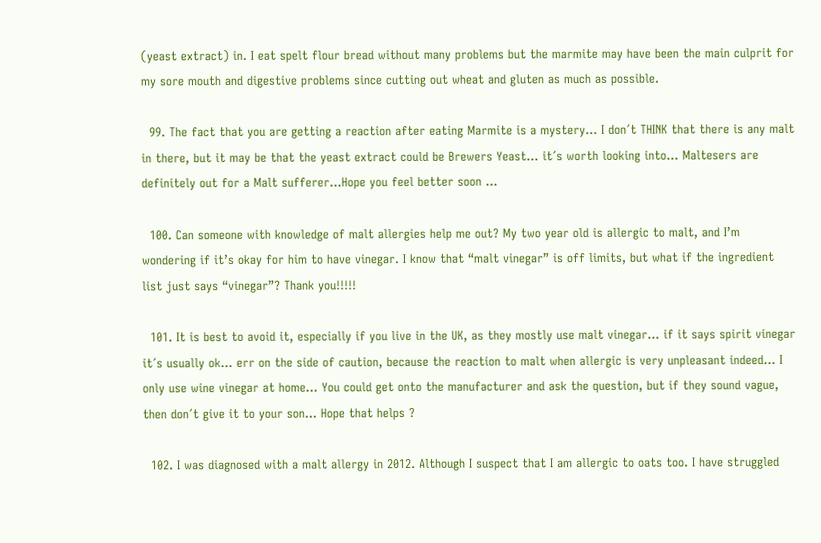(yeast extract) in. I eat spelt flour bread without many problems but the marmite may have been the main culprit for my sore mouth and digestive problems since cutting out wheat and gluten as much as possible.

  99. The fact that you are getting a reaction after eating Marmite is a mystery… I don´t THINK that there is any malt in there, but it may be that the yeast extract could be Brewers Yeast… it´s worth looking into… Maltesers are definitely out for a Malt sufferer…Hope you feel better soon …

  100. Can someone with knowledge of malt allergies help me out? My two year old is allergic to malt, and I’m wondering if it’s okay for him to have vinegar. I know that “malt vinegar” is off limits, but what if the ingredient list just says “vinegar”? Thank you!!!!!

  101. It is best to avoid it, especially if you live in the UK, as they mostly use malt vinegar… if it says spirit vinegar it´s usually ok… err on the side of caution, because the reaction to malt when allergic is very unpleasant indeed… I only use wine vinegar at home… You could get onto the manufacturer and ask the question, but if they sound vague, then don´t give it to your son… Hope that helps ?

  102. I was diagnosed with a malt allergy in 2012. Although I suspect that I am allergic to oats too. I have struggled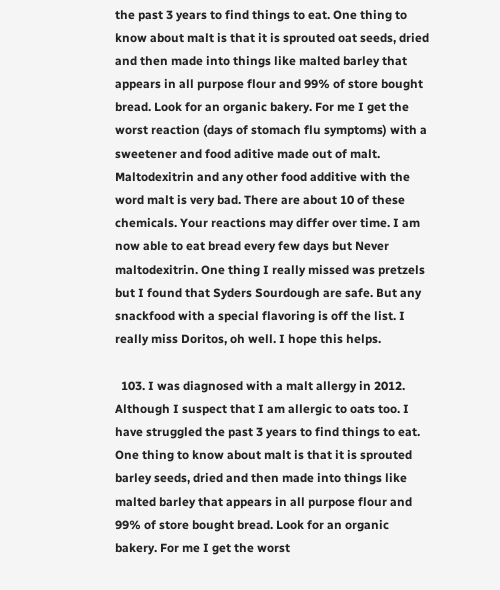the past 3 years to find things to eat. One thing to know about malt is that it is sprouted oat seeds, dried and then made into things like malted barley that appears in all purpose flour and 99% of store bought bread. Look for an organic bakery. For me I get the worst reaction (days of stomach flu symptoms) with a sweetener and food aditive made out of malt. Maltodexitrin and any other food additive with the word malt is very bad. There are about 10 of these chemicals. Your reactions may differ over time. I am now able to eat bread every few days but Never maltodexitrin. One thing I really missed was pretzels but I found that Syders Sourdough are safe. But any snackfood with a special flavoring is off the list. I really miss Doritos, oh well. I hope this helps.

  103. I was diagnosed with a malt allergy in 2012. Although I suspect that I am allergic to oats too. I have struggled the past 3 years to find things to eat. One thing to know about malt is that it is sprouted barley seeds, dried and then made into things like malted barley that appears in all purpose flour and 99% of store bought bread. Look for an organic bakery. For me I get the worst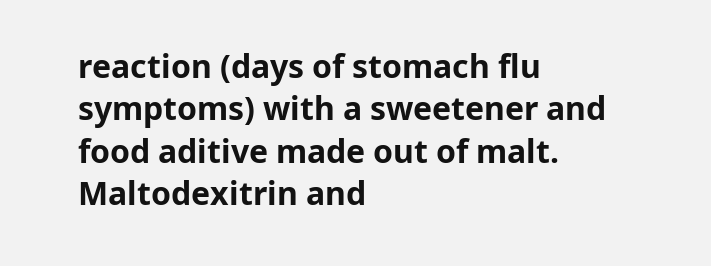reaction (days of stomach flu symptoms) with a sweetener and food aditive made out of malt. Maltodexitrin and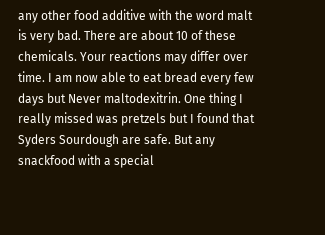any other food additive with the word malt is very bad. There are about 10 of these chemicals. Your reactions may differ over time. I am now able to eat bread every few days but Never maltodexitrin. One thing I really missed was pretzels but I found that Syders Sourdough are safe. But any snackfood with a special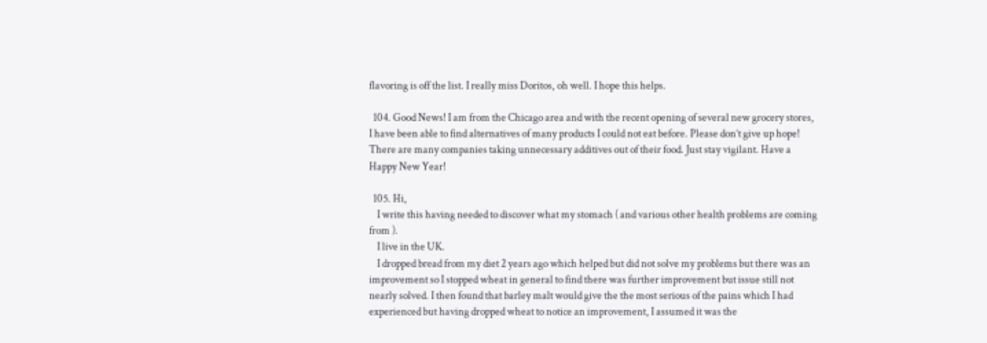flavoring is off the list. I really miss Doritos, oh well. I hope this helps.

  104. Good News! I am from the Chicago area and with the recent opening of several new grocery stores, I have been able to find alternatives of many products I could not eat before. Please don’t give up hope! There are many companies taking unnecessary additives out of their food. Just stay vigilant. Have a Happy New Year!

  105. Hi,
    I write this having needed to discover what my stomach ( and various other health problems are coming from ).
    I live in the UK.
    I dropped bread from my diet 2 years ago which helped but did not solve my problems but there was an improvement so I stopped wheat in general to find there was further improvement but issue still not nearly solved. I then found that barley malt would give the the most serious of the pains which I had experienced but having dropped wheat to notice an improvement, I assumed it was the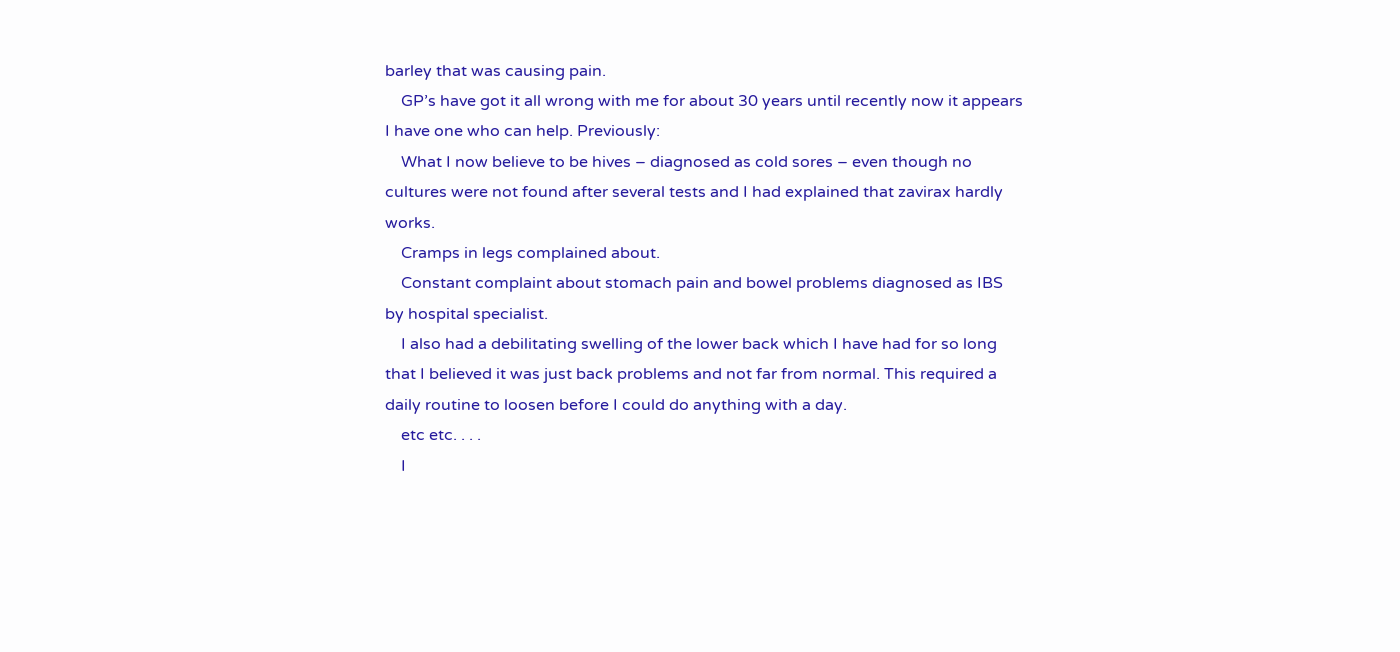barley that was causing pain.
    GP’s have got it all wrong with me for about 30 years until recently now it appears I have one who can help. Previously:
    What I now believe to be hives – diagnosed as cold sores – even though no cultures were not found after several tests and I had explained that zavirax hardly works.
    Cramps in legs complained about.
    Constant complaint about stomach pain and bowel problems diagnosed as IBS by hospital specialist.
    I also had a debilitating swelling of the lower back which I have had for so long that I believed it was just back problems and not far from normal. This required a daily routine to loosen before I could do anything with a day.
    etc etc. . . .
    I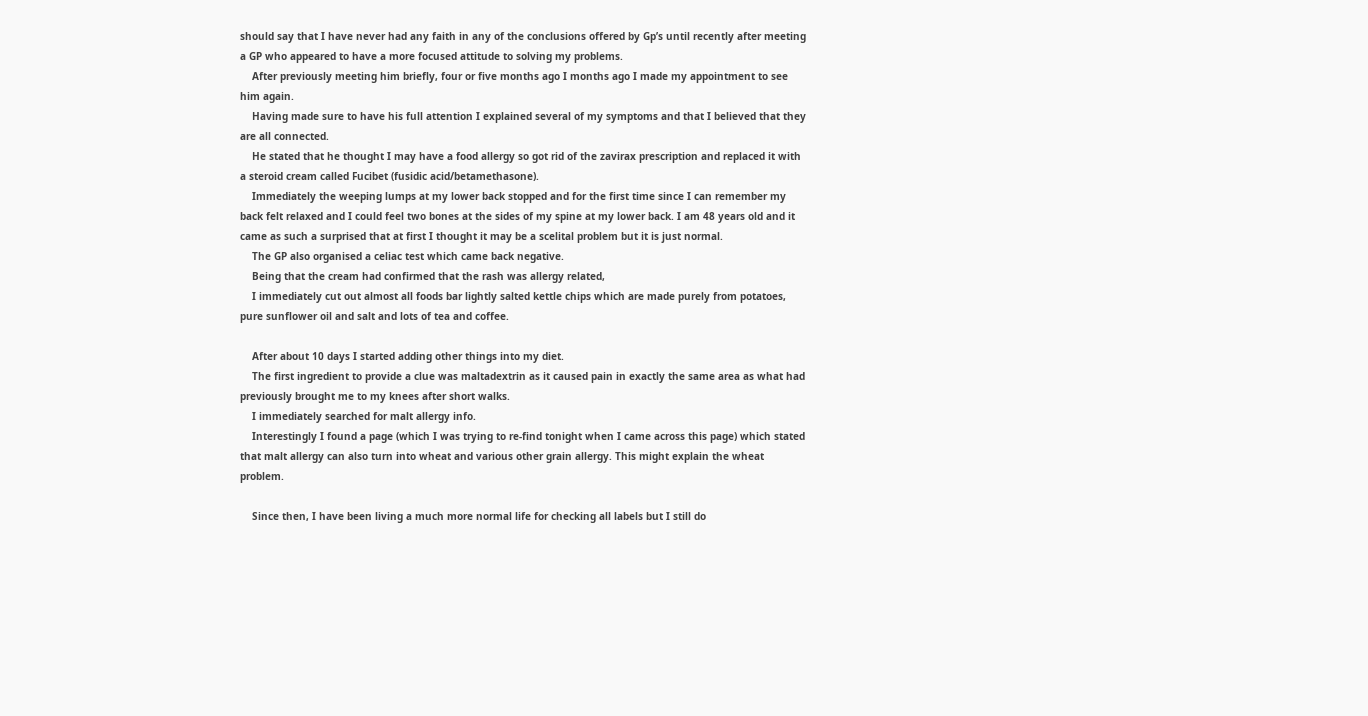should say that I have never had any faith in any of the conclusions offered by Gp’s until recently after meeting a GP who appeared to have a more focused attitude to solving my problems.
    After previously meeting him briefly, four or five months ago I months ago I made my appointment to see him again.
    Having made sure to have his full attention I explained several of my symptoms and that I believed that they are all connected.
    He stated that he thought I may have a food allergy so got rid of the zavirax prescription and replaced it with a steroid cream called Fucibet (fusidic acid/betamethasone).
    Immediately the weeping lumps at my lower back stopped and for the first time since I can remember my back felt relaxed and I could feel two bones at the sides of my spine at my lower back. I am 48 years old and it came as such a surprised that at first I thought it may be a scelital problem but it is just normal.
    The GP also organised a celiac test which came back negative.
    Being that the cream had confirmed that the rash was allergy related,
    I immediately cut out almost all foods bar lightly salted kettle chips which are made purely from potatoes, pure sunflower oil and salt and lots of tea and coffee.

    After about 10 days I started adding other things into my diet.
    The first ingredient to provide a clue was maltadextrin as it caused pain in exactly the same area as what had previously brought me to my knees after short walks.
    I immediately searched for malt allergy info.
    Interestingly I found a page (which I was trying to re-find tonight when I came across this page) which stated that malt allergy can also turn into wheat and various other grain allergy. This might explain the wheat problem.

    Since then, I have been living a much more normal life for checking all labels but I still do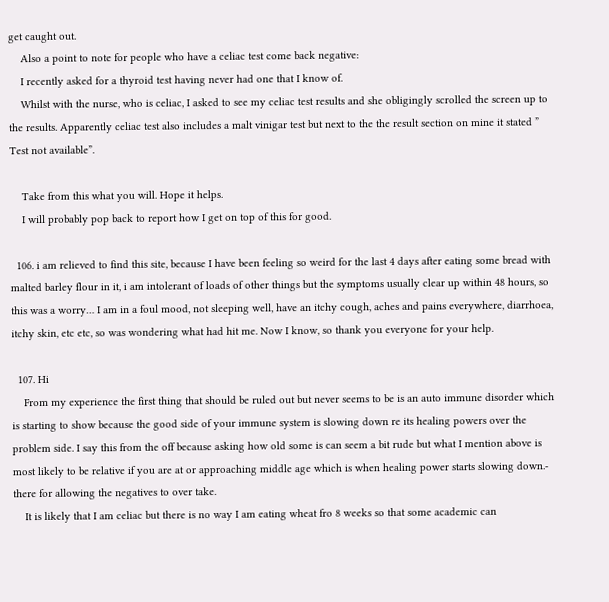get caught out.
    Also a point to note for people who have a celiac test come back negative:
    I recently asked for a thyroid test having never had one that I know of.
    Whilst with the nurse, who is celiac, I asked to see my celiac test results and she obligingly scrolled the screen up to the results. Apparently celiac test also includes a malt vinigar test but next to the the result section on mine it stated ” Test not available”.

    Take from this what you will. Hope it helps.
    I will probably pop back to report how I get on top of this for good.

  106. i am relieved to find this site, because I have been feeling so weird for the last 4 days after eating some bread with malted barley flour in it, i am intolerant of loads of other things but the symptoms usually clear up within 48 hours, so this was a worry… I am in a foul mood, not sleeping well, have an itchy cough, aches and pains everywhere, diarrhoea, itchy skin, etc etc, so was wondering what had hit me. Now I know, so thank you everyone for your help.

  107. Hi
    From my experience the first thing that should be ruled out but never seems to be is an auto immune disorder which is starting to show because the good side of your immune system is slowing down re its healing powers over the problem side. I say this from the off because asking how old some is can seem a bit rude but what I mention above is most likely to be relative if you are at or approaching middle age which is when healing power starts slowing down.- there for allowing the negatives to over take.
    It is likely that I am celiac but there is no way I am eating wheat fro 8 weeks so that some academic can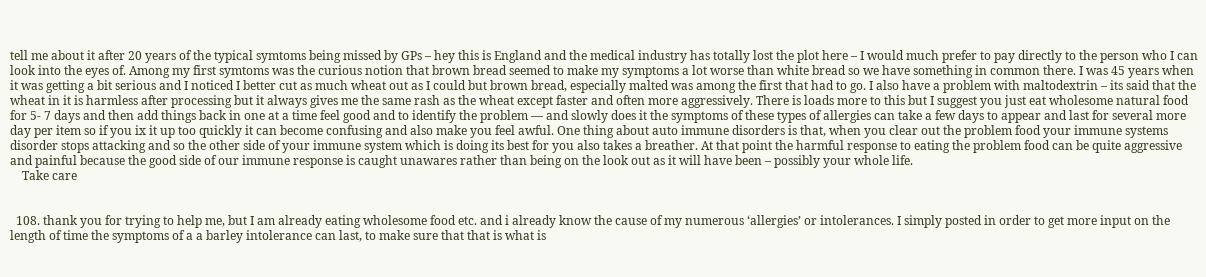tell me about it after 20 years of the typical symtoms being missed by GPs – hey this is England and the medical industry has totally lost the plot here – I would much prefer to pay directly to the person who I can look into the eyes of. Among my first symtoms was the curious notion that brown bread seemed to make my symptoms a lot worse than white bread so we have something in common there. I was 45 years when it was getting a bit serious and I noticed I better cut as much wheat out as I could but brown bread, especially malted was among the first that had to go. I also have a problem with maltodextrin – its said that the wheat in it is harmless after processing but it always gives me the same rash as the wheat except faster and often more aggressively. There is loads more to this but I suggest you just eat wholesome natural food for 5- 7 days and then add things back in one at a time feel good and to identify the problem — and slowly does it the symptoms of these types of allergies can take a few days to appear and last for several more day per item so if you ix it up too quickly it can become confusing and also make you feel awful. One thing about auto immune disorders is that, when you clear out the problem food your immune systems disorder stops attacking and so the other side of your immune system which is doing its best for you also takes a breather. At that point the harmful response to eating the problem food can be quite aggressive and painful because the good side of our immune response is caught unawares rather than being on the look out as it will have been – possibly your whole life.
    Take care


  108. thank you for trying to help me, but I am already eating wholesome food etc. and i already know the cause of my numerous ‘allergies’ or intolerances. I simply posted in order to get more input on the length of time the symptoms of a a barley intolerance can last, to make sure that that is what is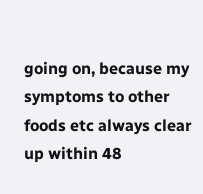going on, because my symptoms to other foods etc always clear up within 48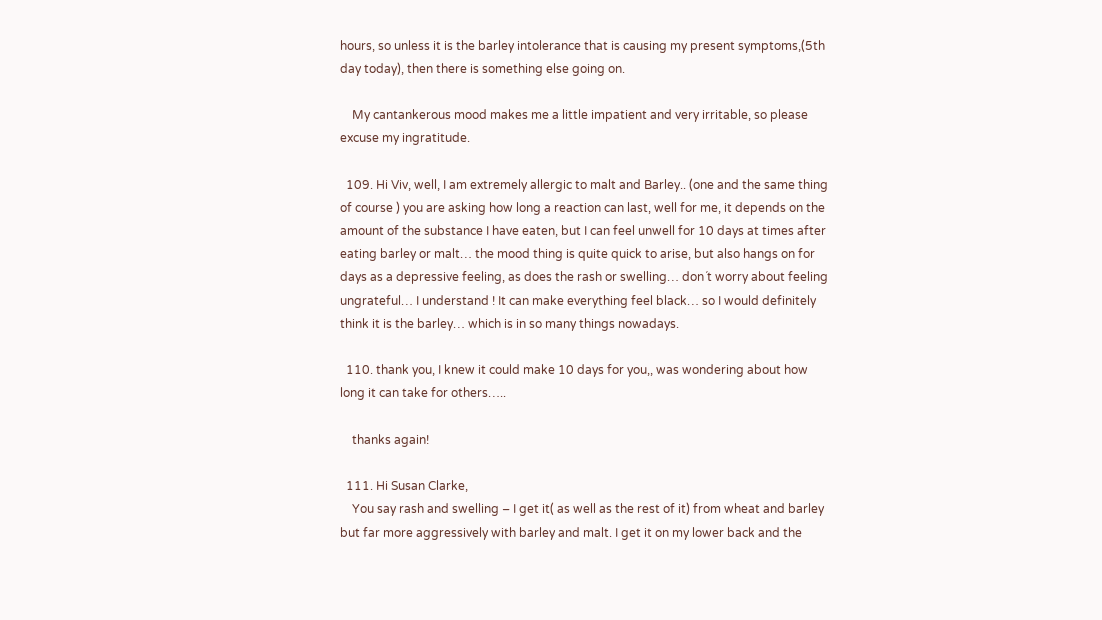hours, so unless it is the barley intolerance that is causing my present symptoms,(5th day today), then there is something else going on.

    My cantankerous mood makes me a little impatient and very irritable, so please excuse my ingratitude.

  109. Hi Viv, well, I am extremely allergic to malt and Barley.. (one and the same thing of course ) you are asking how long a reaction can last, well for me, it depends on the amount of the substance I have eaten, but I can feel unwell for 10 days at times after eating barley or malt… the mood thing is quite quick to arise, but also hangs on for days as a depressive feeling, as does the rash or swelling… don´t worry about feeling ungrateful… I understand ! It can make everything feel black… so I would definitely think it is the barley… which is in so many things nowadays.

  110. thank you, I knew it could make 10 days for you,, was wondering about how long it can take for others…..

    thanks again!

  111. Hi Susan Clarke,
    You say rash and swelling – I get it( as well as the rest of it) from wheat and barley but far more aggressively with barley and malt. I get it on my lower back and the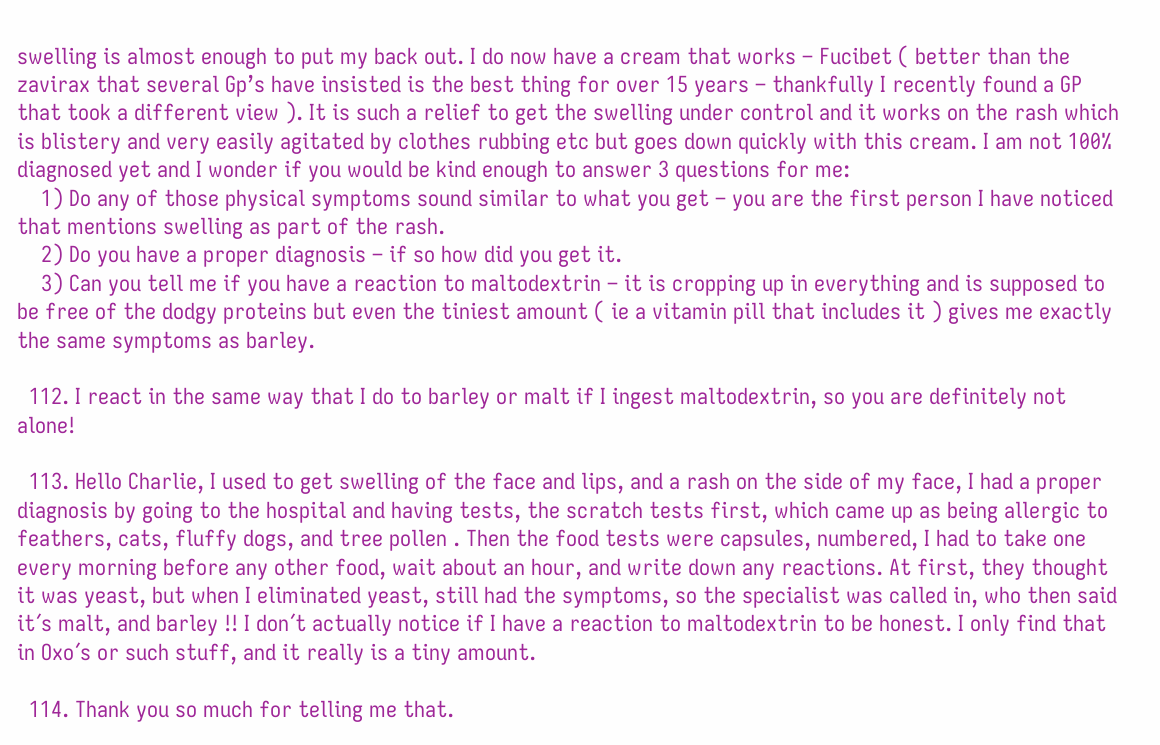swelling is almost enough to put my back out. I do now have a cream that works – Fucibet ( better than the zavirax that several Gp’s have insisted is the best thing for over 15 years – thankfully I recently found a GP that took a different view ). It is such a relief to get the swelling under control and it works on the rash which is blistery and very easily agitated by clothes rubbing etc but goes down quickly with this cream. I am not 100% diagnosed yet and I wonder if you would be kind enough to answer 3 questions for me:
    1) Do any of those physical symptoms sound similar to what you get – you are the first person I have noticed that mentions swelling as part of the rash.
    2) Do you have a proper diagnosis – if so how did you get it.
    3) Can you tell me if you have a reaction to maltodextrin – it is cropping up in everything and is supposed to be free of the dodgy proteins but even the tiniest amount ( ie a vitamin pill that includes it ) gives me exactly the same symptoms as barley.

  112. I react in the same way that I do to barley or malt if I ingest maltodextrin, so you are definitely not alone!

  113. Hello Charlie, I used to get swelling of the face and lips, and a rash on the side of my face, I had a proper diagnosis by going to the hospital and having tests, the scratch tests first, which came up as being allergic to feathers, cats, fluffy dogs, and tree pollen . Then the food tests were capsules, numbered, I had to take one every morning before any other food, wait about an hour, and write down any reactions. At first, they thought it was yeast, but when I eliminated yeast, still had the symptoms, so the specialist was called in, who then said it´s malt, and barley !! I don´t actually notice if I have a reaction to maltodextrin to be honest. I only find that in Oxo´s or such stuff, and it really is a tiny amount.

  114. Thank you so much for telling me that.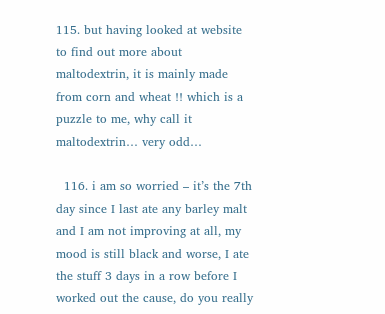115. but having looked at website to find out more about maltodextrin, it is mainly made from corn and wheat !! which is a puzzle to me, why call it maltodextrin… very odd…

  116. i am so worried – it’s the 7th day since I last ate any barley malt and I am not improving at all, my mood is still black and worse, I ate the stuff 3 days in a row before I worked out the cause, do you really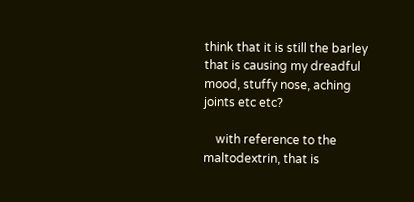think that it is still the barley that is causing my dreadful mood, stuffy nose, aching joints etc etc?

    with reference to the maltodextrin, that is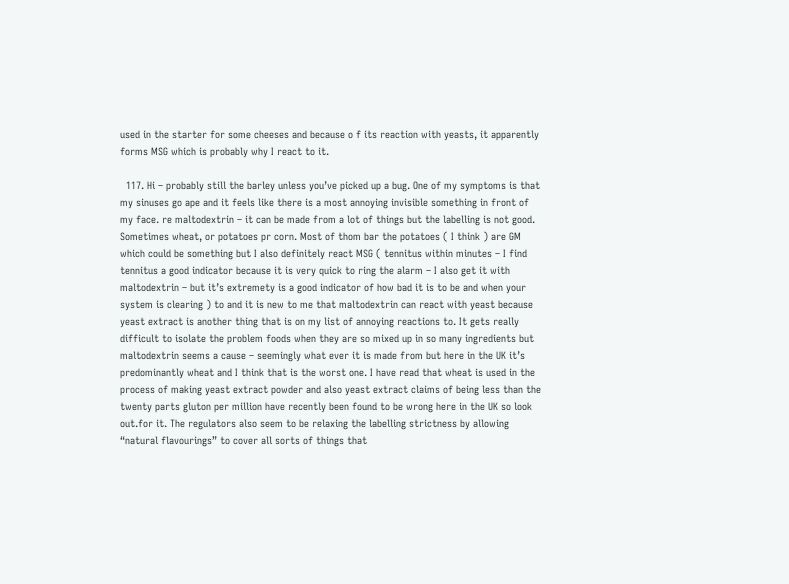used in the starter for some cheeses and because o f its reaction with yeasts, it apparently forms MSG which is probably why I react to it.

  117. Hi – probably still the barley unless you’ve picked up a bug. One of my symptoms is that my sinuses go ape and it feels like there is a most annoying invisible something in front of my face. re maltodextrin – it can be made from a lot of things but the labelling is not good. Sometimes wheat, or potatoes pr corn. Most of thom bar the potatoes ( I think ) are GM which could be something but I also definitely react MSG ( tennitus within minutes – I find tennitus a good indicator because it is very quick to ring the alarm – I also get it with maltodextrin – but it’s extremety is a good indicator of how bad it is to be and when your system is clearing ) to and it is new to me that maltodextrin can react with yeast because yeast extract is another thing that is on my list of annoying reactions to. It gets really difficult to isolate the problem foods when they are so mixed up in so many ingredients but maltodextrin seems a cause – seemingly what ever it is made from but here in the UK it’s predominantly wheat and I think that is the worst one. I have read that wheat is used in the process of making yeast extract powder and also yeast extract claims of being less than the twenty parts gluton per million have recently been found to be wrong here in the UK so look out.for it. The regulators also seem to be relaxing the labelling strictness by allowing “natural flavourings” to cover all sorts of things that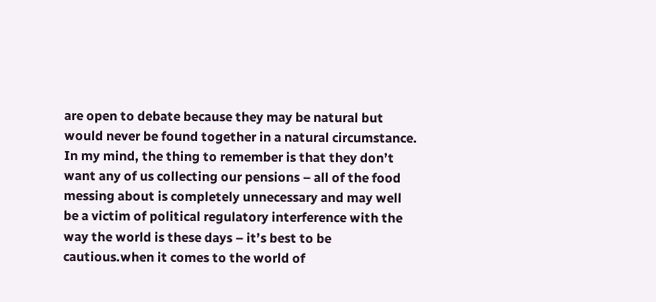are open to debate because they may be natural but would never be found together in a natural circumstance. In my mind, the thing to remember is that they don’t want any of us collecting our pensions – all of the food messing about is completely unnecessary and may well be a victim of political regulatory interference with the way the world is these days – it’s best to be cautious.when it comes to the world of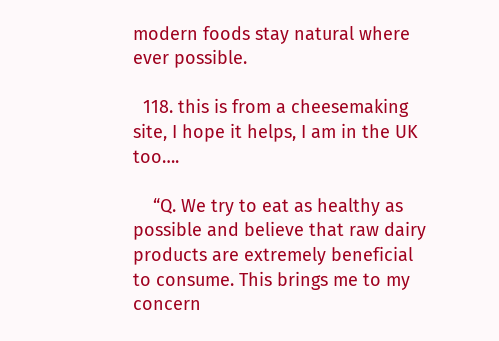modern foods stay natural where ever possible.

  118. this is from a cheesemaking site, I hope it helps, I am in the UK too….

    “Q. We try to eat as healthy as possible and believe that raw dairy products are extremely beneficial to consume. This brings me to my concern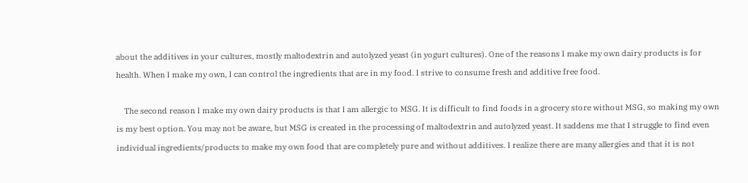about the additives in your cultures, mostly maltodextrin and autolyzed yeast (in yogurt cultures). One of the reasons I make my own dairy products is for health. When I make my own, I can control the ingredients that are in my food. I strive to consume fresh and additive free food.

    The second reason I make my own dairy products is that I am allergic to MSG. It is difficult to find foods in a grocery store without MSG, so making my own is my best option. You may not be aware, but MSG is created in the processing of maltodextrin and autolyzed yeast. It saddens me that I struggle to find even individual ingredients/products to make my own food that are completely pure and without additives. I realize there are many allergies and that it is not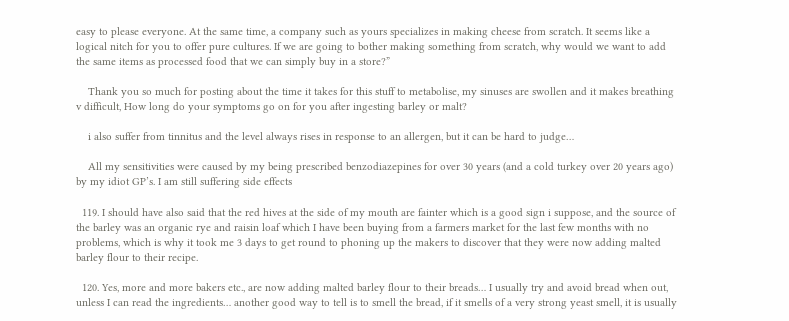easy to please everyone. At the same time, a company such as yours specializes in making cheese from scratch. It seems like a logical nitch for you to offer pure cultures. If we are going to bother making something from scratch, why would we want to add the same items as processed food that we can simply buy in a store?”

    Thank you so much for posting about the time it takes for this stuff to metabolise, my sinuses are swollen and it makes breathing v difficult, How long do your symptoms go on for you after ingesting barley or malt?

    i also suffer from tinnitus and the level always rises in response to an allergen, but it can be hard to judge…

    All my sensitivities were caused by my being prescribed benzodiazepines for over 30 years (and a cold turkey over 20 years ago) by my idiot GP’s. I am still suffering side effects

  119. I should have also said that the red hives at the side of my mouth are fainter which is a good sign i suppose, and the source of the barley was an organic rye and raisin loaf which I have been buying from a farmers market for the last few months with no problems, which is why it took me 3 days to get round to phoning up the makers to discover that they were now adding malted barley flour to their recipe.

  120. Yes, more and more bakers etc., are now adding malted barley flour to their breads… I usually try and avoid bread when out, unless I can read the ingredients… another good way to tell is to smell the bread, if it smells of a very strong yeast smell, it is usually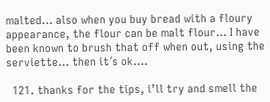malted… also when you buy bread with a floury appearance, the flour can be malt flour… I have been known to brush that off when out, using the serviette… then it´s ok….

  121. thanks for the tips, i’ll try and smell the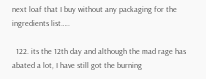next loaf that I buy without any packaging for the ingredients list…..

  122. its the 12th day and although the mad rage has abated a lot, I have still got the burning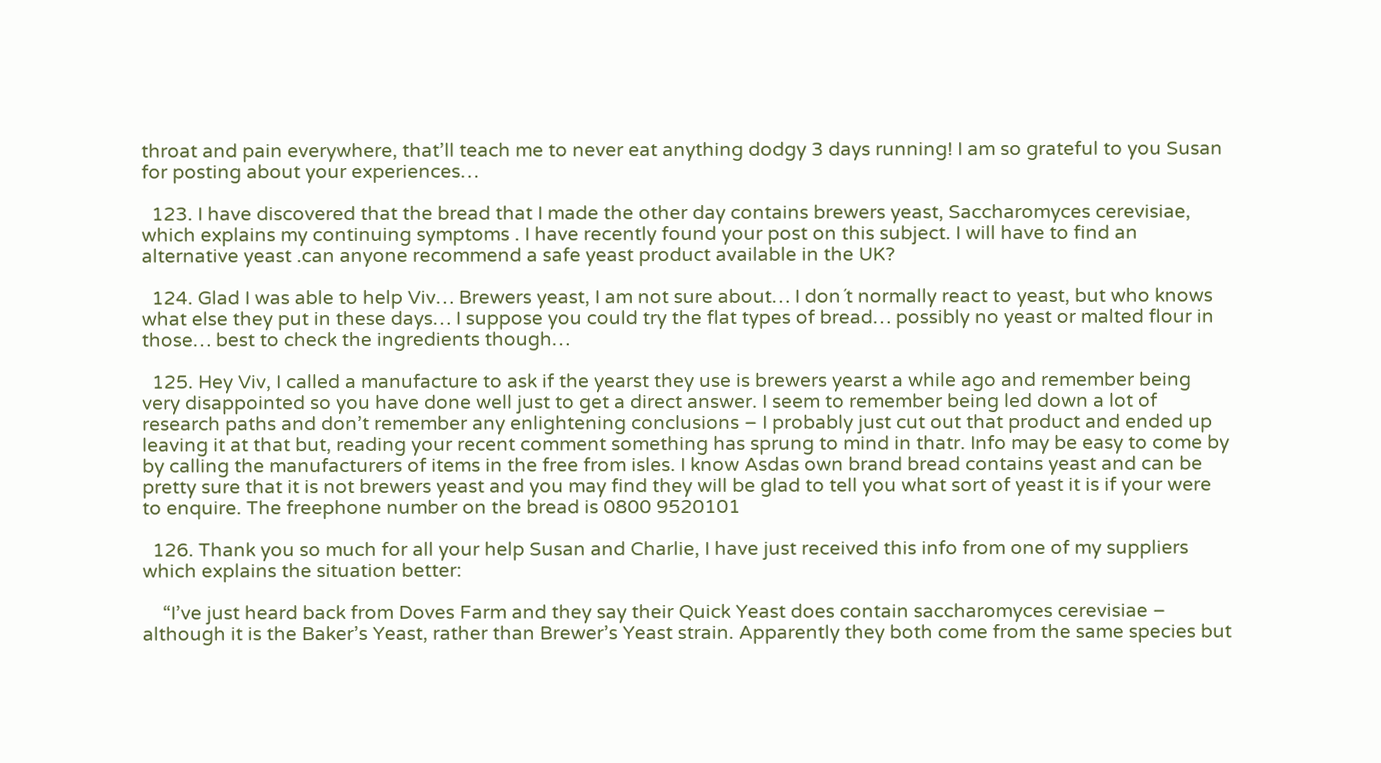throat and pain everywhere, that’ll teach me to never eat anything dodgy 3 days running! I am so grateful to you Susan for posting about your experiences…

  123. I have discovered that the bread that I made the other day contains brewers yeast, Saccharomyces cerevisiae, which explains my continuing symptoms . I have recently found your post on this subject. I will have to find an alternative yeast .can anyone recommend a safe yeast product available in the UK?

  124. Glad I was able to help Viv… Brewers yeast, I am not sure about… I don´t normally react to yeast, but who knows what else they put in these days… I suppose you could try the flat types of bread… possibly no yeast or malted flour in those… best to check the ingredients though…

  125. Hey Viv, I called a manufacture to ask if the yearst they use is brewers yearst a while ago and remember being very disappointed so you have done well just to get a direct answer. I seem to remember being led down a lot of research paths and don’t remember any enlightening conclusions – I probably just cut out that product and ended up leaving it at that but, reading your recent comment something has sprung to mind in thatr. Info may be easy to come by by calling the manufacturers of items in the free from isles. I know Asdas own brand bread contains yeast and can be pretty sure that it is not brewers yeast and you may find they will be glad to tell you what sort of yeast it is if your were to enquire. The freephone number on the bread is 0800 9520101

  126. Thank you so much for all your help Susan and Charlie, I have just received this info from one of my suppliers which explains the situation better:

    “I’ve just heard back from Doves Farm and they say their Quick Yeast does contain saccharomyces cerevisiae – although it is the Baker’s Yeast, rather than Brewer’s Yeast strain. Apparently they both come from the same species but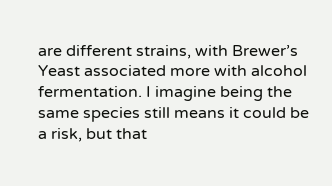are different strains, with Brewer’s Yeast associated more with alcohol fermentation. I imagine being the same species still means it could be a risk, but that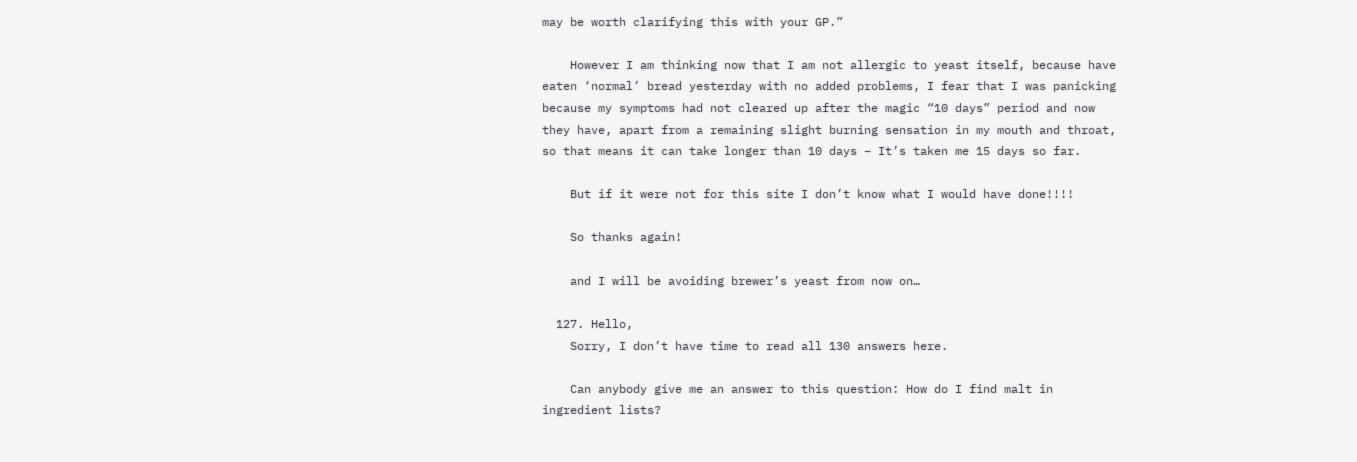may be worth clarifying this with your GP.”

    However I am thinking now that I am not allergic to yeast itself, because have eaten ‘normal’ bread yesterday with no added problems, I fear that I was panicking because my symptoms had not cleared up after the magic “10 days” period and now they have, apart from a remaining slight burning sensation in my mouth and throat, so that means it can take longer than 10 days – It’s taken me 15 days so far.

    But if it were not for this site I don’t know what I would have done!!!!

    So thanks again!

    and I will be avoiding brewer’s yeast from now on…

  127. Hello,
    Sorry, I don’t have time to read all 130 answers here.

    Can anybody give me an answer to this question: How do I find malt in ingredient lists?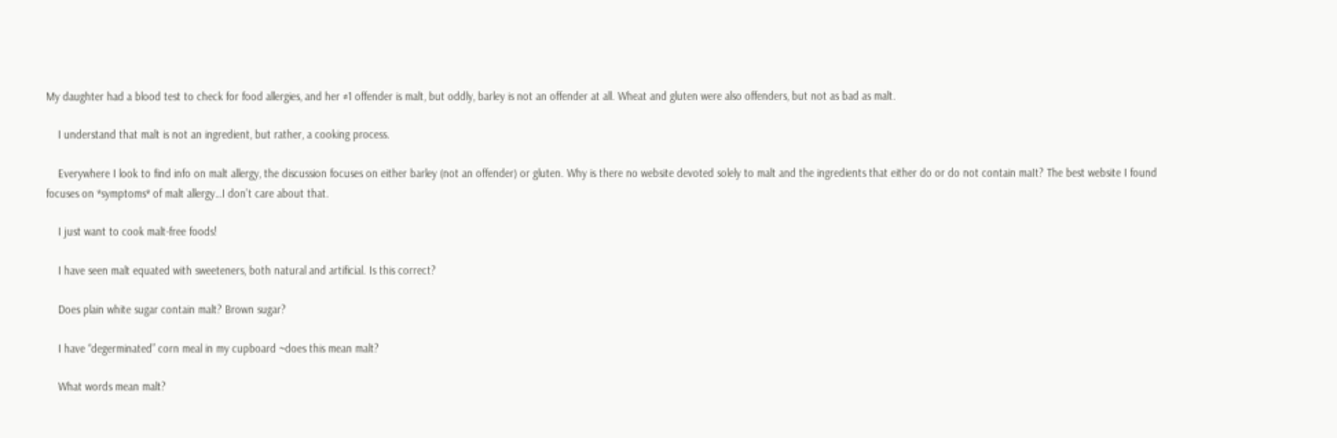My daughter had a blood test to check for food allergies, and her #1 offender is malt, but oddly, barley is not an offender at all. Wheat and gluten were also offenders, but not as bad as malt.

    I understand that malt is not an ingredient, but rather, a cooking process.

    Everywhere I look to find info on malt allergy, the discussion focuses on either barley (not an offender) or gluten. Why is there no website devoted solely to malt and the ingredients that either do or do not contain maIt? The best website I found focuses on *symptoms* of malt allergy…I don’t care about that.

    I just want to cook malt-free foods!

    I have seen malt equated with sweeteners, both natural and artificial. Is this correct?

    Does plain white sugar contain malt? Brown sugar?

    I have “degerminated” corn meal in my cupboard ~does this mean malt?

    What words mean malt?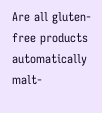Are all gluten-free products automatically malt-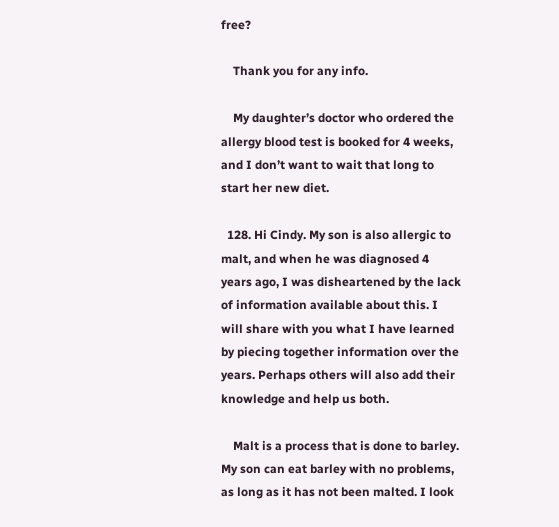free?

    Thank you for any info.

    My daughter’s doctor who ordered the allergy blood test is booked for 4 weeks, and I don’t want to wait that long to start her new diet.

  128. Hi Cindy. My son is also allergic to malt, and when he was diagnosed 4 years ago, I was disheartened by the lack of information available about this. I will share with you what I have learned by piecing together information over the years. Perhaps others will also add their knowledge and help us both.

    Malt is a process that is done to barley. My son can eat barley with no problems, as long as it has not been malted. I look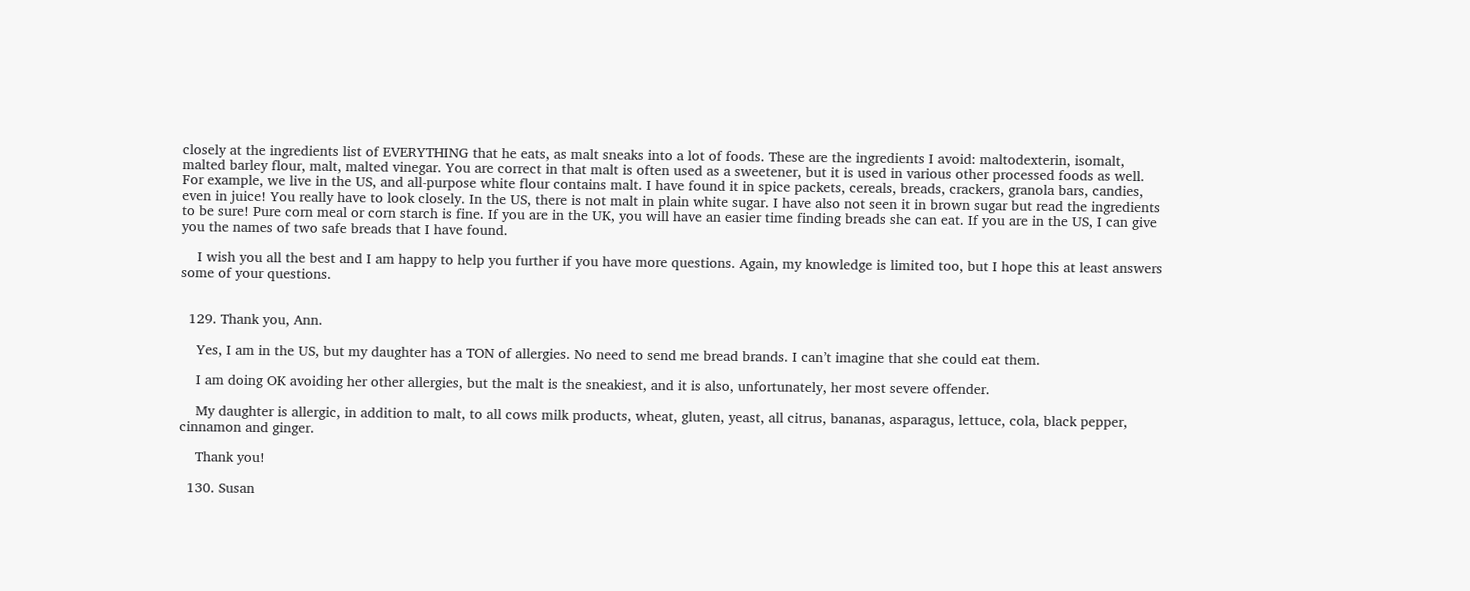closely at the ingredients list of EVERYTHING that he eats, as malt sneaks into a lot of foods. These are the ingredients I avoid: maltodexterin, isomalt, malted barley flour, malt, malted vinegar. You are correct in that malt is often used as a sweetener, but it is used in various other processed foods as well. For example, we live in the US, and all-purpose white flour contains malt. I have found it in spice packets, cereals, breads, crackers, granola bars, candies, even in juice! You really have to look closely. In the US, there is not malt in plain white sugar. I have also not seen it in brown sugar but read the ingredients to be sure! Pure corn meal or corn starch is fine. If you are in the UK, you will have an easier time finding breads she can eat. If you are in the US, I can give you the names of two safe breads that I have found.

    I wish you all the best and I am happy to help you further if you have more questions. Again, my knowledge is limited too, but I hope this at least answers some of your questions.


  129. Thank you, Ann.

    Yes, I am in the US, but my daughter has a TON of allergies. No need to send me bread brands. I can’t imagine that she could eat them.

    I am doing OK avoiding her other allergies, but the malt is the sneakiest, and it is also, unfortunately, her most severe offender.

    My daughter is allergic, in addition to malt, to all cows milk products, wheat, gluten, yeast, all citrus, bananas, asparagus, lettuce, cola, black pepper, cinnamon and ginger.

    Thank you!

  130. Susan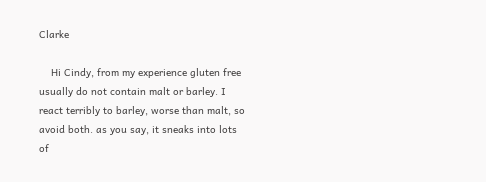Clarke

    Hi Cindy, from my experience gluten free usually do not contain malt or barley. I react terribly to barley, worse than malt, so avoid both. as you say, it sneaks into lots of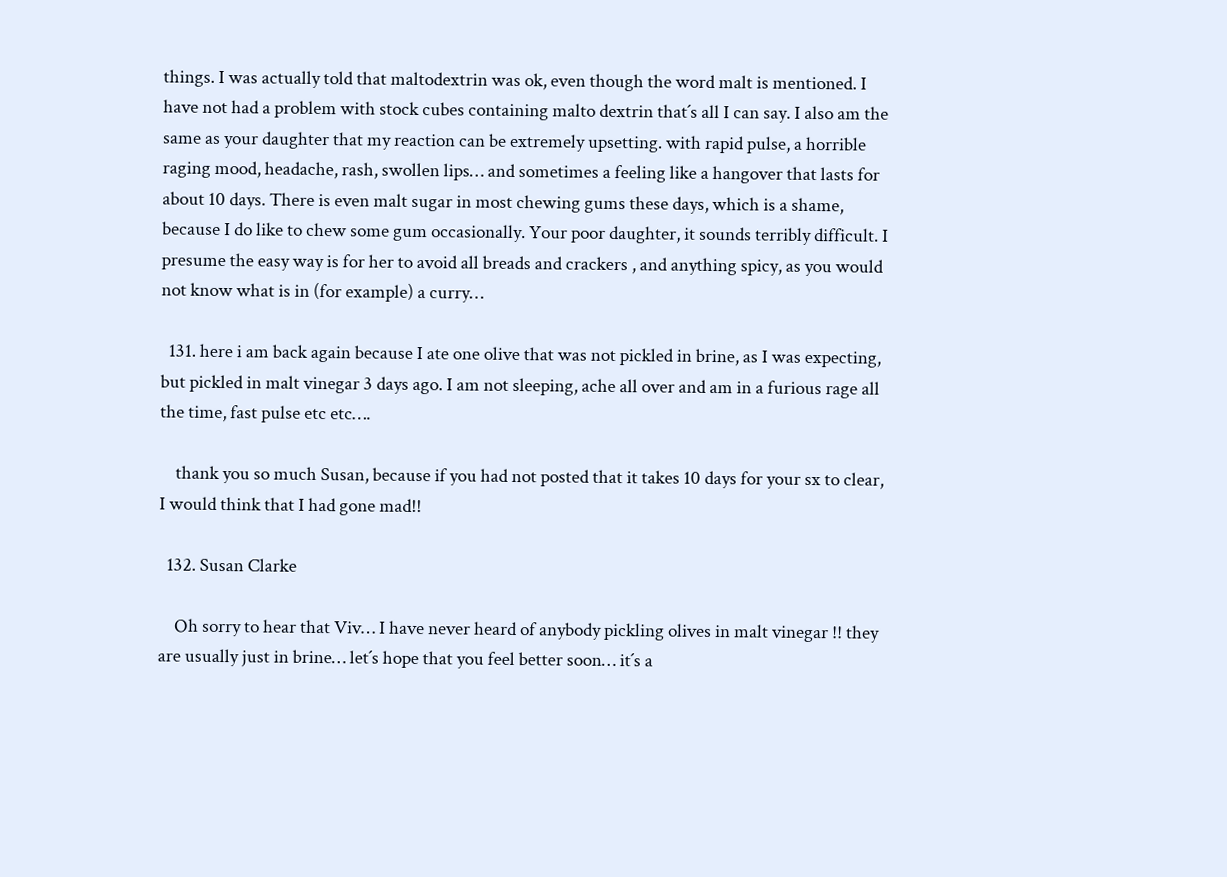things. I was actually told that maltodextrin was ok, even though the word malt is mentioned. I have not had a problem with stock cubes containing malto dextrin that´s all I can say. I also am the same as your daughter that my reaction can be extremely upsetting. with rapid pulse, a horrible raging mood, headache, rash, swollen lips… and sometimes a feeling like a hangover that lasts for about 10 days. There is even malt sugar in most chewing gums these days, which is a shame, because I do like to chew some gum occasionally. Your poor daughter, it sounds terribly difficult. I presume the easy way is for her to avoid all breads and crackers , and anything spicy, as you would not know what is in (for example) a curry…

  131. here i am back again because I ate one olive that was not pickled in brine, as I was expecting, but pickled in malt vinegar 3 days ago. I am not sleeping, ache all over and am in a furious rage all the time, fast pulse etc etc….

    thank you so much Susan, because if you had not posted that it takes 10 days for your sx to clear, I would think that I had gone mad!!

  132. Susan Clarke

    Oh sorry to hear that Viv… I have never heard of anybody pickling olives in malt vinegar !! they are usually just in brine… let´s hope that you feel better soon… it´s a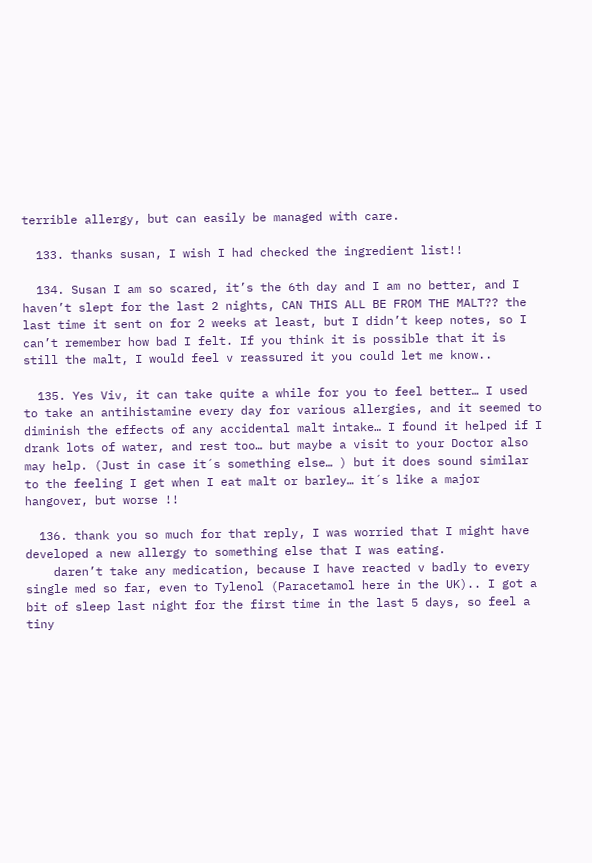terrible allergy, but can easily be managed with care.

  133. thanks susan, I wish I had checked the ingredient list!!

  134. Susan I am so scared, it’s the 6th day and I am no better, and I haven’t slept for the last 2 nights, CAN THIS ALL BE FROM THE MALT?? the last time it sent on for 2 weeks at least, but I didn’t keep notes, so I can’t remember how bad I felt. If you think it is possible that it is still the malt, I would feel v reassured it you could let me know..

  135. Yes Viv, it can take quite a while for you to feel better… I used to take an antihistamine every day for various allergies, and it seemed to diminish the effects of any accidental malt intake… I found it helped if I drank lots of water, and rest too… but maybe a visit to your Doctor also may help. (Just in case it´s something else… ) but it does sound similar to the feeling I get when I eat malt or barley… it´s like a major hangover, but worse !!

  136. thank you so much for that reply, I was worried that I might have developed a new allergy to something else that I was eating.
    daren’t take any medication, because I have reacted v badly to every single med so far, even to Tylenol (Paracetamol here in the UK).. I got a bit of sleep last night for the first time in the last 5 days, so feel a tiny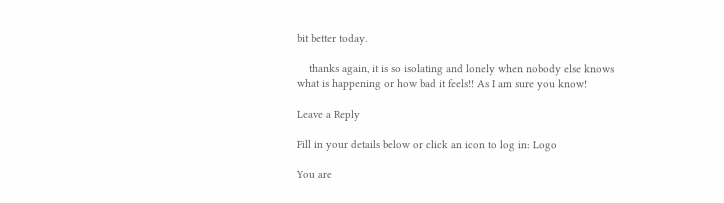bit better today.

    thanks again, it is so isolating and lonely when nobody else knows what is happening or how bad it feels!! As I am sure you know!

Leave a Reply

Fill in your details below or click an icon to log in: Logo

You are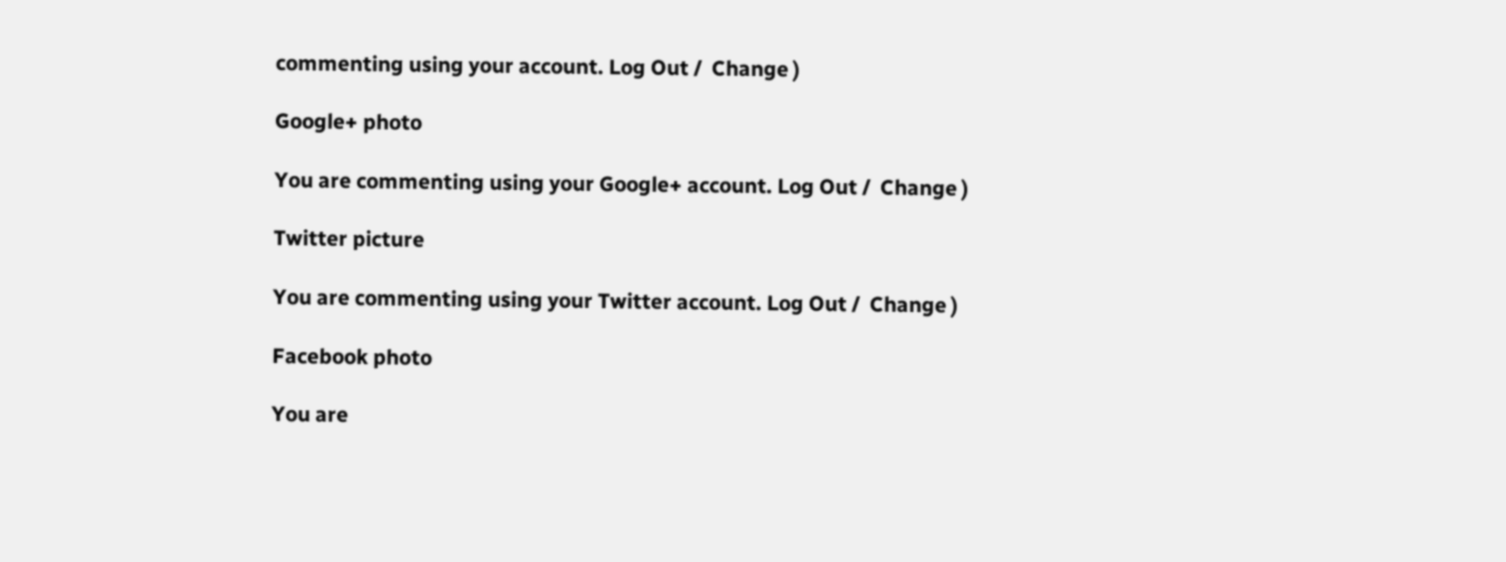commenting using your account. Log Out /  Change )

Google+ photo

You are commenting using your Google+ account. Log Out /  Change )

Twitter picture

You are commenting using your Twitter account. Log Out /  Change )

Facebook photo

You are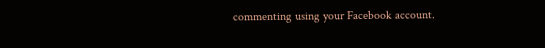commenting using your Facebook account.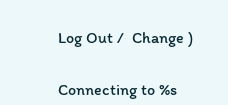Log Out /  Change )


Connecting to %s